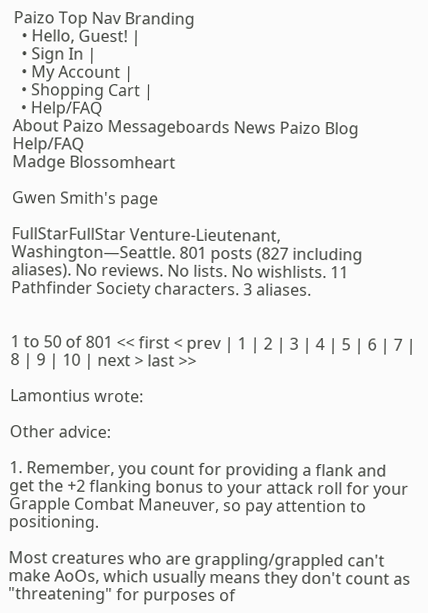Paizo Top Nav Branding
  • Hello, Guest! |
  • Sign In |
  • My Account |
  • Shopping Cart |
  • Help/FAQ
About Paizo Messageboards News Paizo Blog Help/FAQ
Madge Blossomheart

Gwen Smith's page

FullStarFullStar Venture-Lieutenant, Washington—Seattle. 801 posts (827 including aliases). No reviews. No lists. No wishlists. 11 Pathfinder Society characters. 3 aliases.


1 to 50 of 801 << first < prev | 1 | 2 | 3 | 4 | 5 | 6 | 7 | 8 | 9 | 10 | next > last >>

Lamontius wrote:

Other advice:

1. Remember, you count for providing a flank and get the +2 flanking bonus to your attack roll for your Grapple Combat Maneuver, so pay attention to positioning.

Most creatures who are grappling/grappled can't make AoOs, which usually means they don't count as "threatening" for purposes of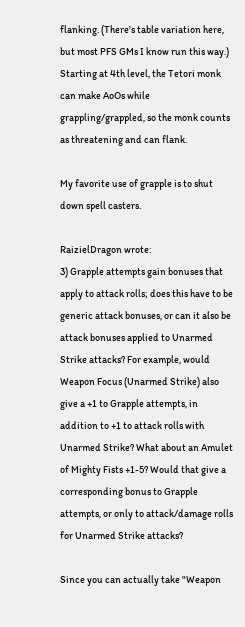flanking. (There's table variation here, but most PFS GMs I know run this way.) Starting at 4th level, the Tetori monk can make AoOs while grappling/grappled, so the monk counts as threatening and can flank.

My favorite use of grapple is to shut down spell casters.

RaizielDragon wrote:
3) Grapple attempts gain bonuses that apply to attack rolls; does this have to be generic attack bonuses, or can it also be attack bonuses applied to Unarmed Strike attacks? For example, would Weapon Focus (Unarmed Strike) also give a +1 to Grapple attempts, in addition to +1 to attack rolls with Unarmed Strike? What about an Amulet of Mighty Fists +1-5? Would that give a corresponding bonus to Grapple attempts, or only to attack/damage rolls for Unarmed Strike attacks?

Since you can actually take "Weapon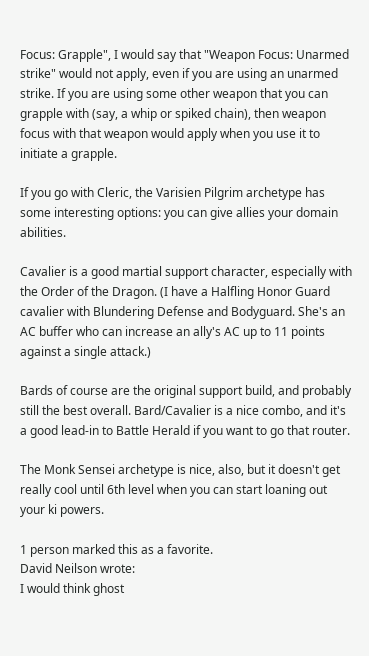Focus: Grapple", I would say that "Weapon Focus: Unarmed strike" would not apply, even if you are using an unarmed strike. If you are using some other weapon that you can grapple with (say, a whip or spiked chain), then weapon focus with that weapon would apply when you use it to initiate a grapple.

If you go with Cleric, the Varisien Pilgrim archetype has some interesting options: you can give allies your domain abilities.

Cavalier is a good martial support character, especially with the Order of the Dragon. (I have a Halfling Honor Guard cavalier with Blundering Defense and Bodyguard. She's an AC buffer who can increase an ally's AC up to 11 points against a single attack.)

Bards of course are the original support build, and probably still the best overall. Bard/Cavalier is a nice combo, and it's a good lead-in to Battle Herald if you want to go that router.

The Monk Sensei archetype is nice, also, but it doesn't get really cool until 6th level when you can start loaning out your ki powers.

1 person marked this as a favorite.
David Neilson wrote:
I would think ghost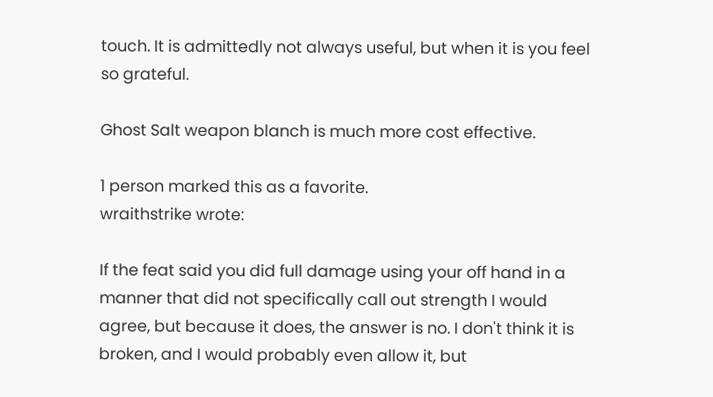touch. It is admittedly not always useful, but when it is you feel so grateful.

Ghost Salt weapon blanch is much more cost effective.

1 person marked this as a favorite.
wraithstrike wrote:

If the feat said you did full damage using your off hand in a manner that did not specifically call out strength I would agree, but because it does, the answer is no. I don't think it is broken, and I would probably even allow it, but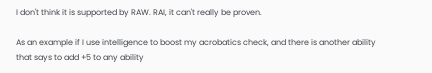I don't think it is supported by RAW. RAI, it can't really be proven.

As an example if I use intelligence to boost my acrobatics check, and there is another ability that says to add +5 to any ability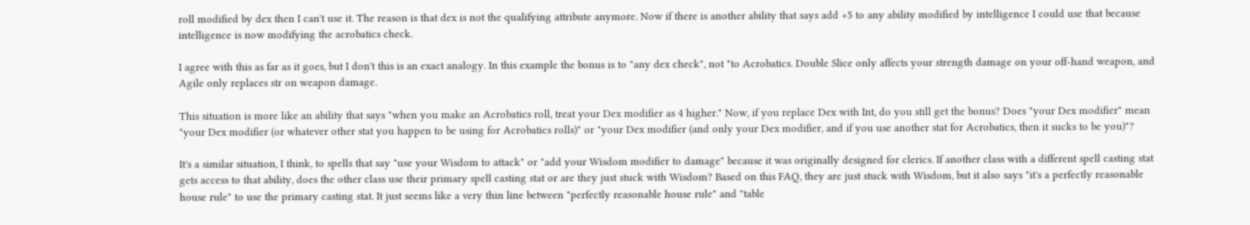roll modified by dex then I can't use it. The reason is that dex is not the qualifying attribute anymore. Now if there is another ability that says add +5 to any ability modified by intelligence I could use that because intelligence is now modifying the acrobatics check.

I agree with this as far as it goes, but I don't this is an exact analogy. In this example the bonus is to "any dex check", not "to Acrobatics. Double Slice only affects your strength damage on your off-hand weapon, and Agile only replaces str on weapon damage.

This situation is more like an ability that says "when you make an Acrobatics roll, treat your Dex modifier as 4 higher." Now, if you replace Dex with Int, do you still get the bonus? Does "your Dex modifier" mean "your Dex modifier (or whatever other stat you happen to be using for Acrobatics rolls)" or "your Dex modifier (and only your Dex modifier, and if you use another stat for Acrobatics, then it sucks to be you)"?

It's a similar situation, I think, to spells that say "use your Wisdom to attack" or "add your Wisdom modifier to damage" because it was originally designed for clerics. If another class with a different spell casting stat gets access to that ability, does the other class use their primary spell casting stat or are they just stuck with Wisdom? Based on this FAQ, they are just stuck with Wisdom, but it also says "it's a perfectly reasonable house rule" to use the primary casting stat. It just seems like a very thin line between "perfectly reasonable house rule" and "table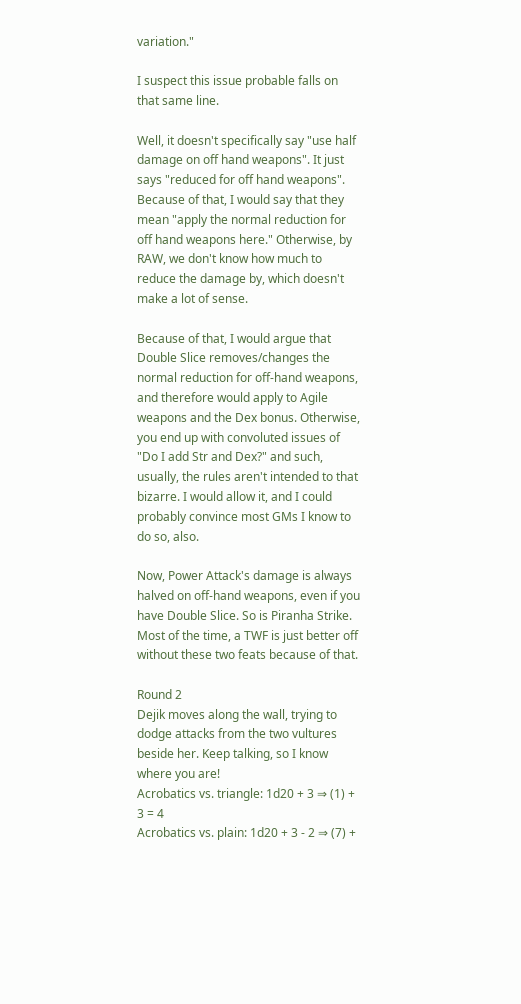variation."

I suspect this issue probable falls on that same line.

Well, it doesn't specifically say "use half damage on off hand weapons". It just says "reduced for off hand weapons". Because of that, I would say that they mean "apply the normal reduction for off hand weapons here." Otherwise, by RAW, we don't know how much to reduce the damage by, which doesn't make a lot of sense.

Because of that, I would argue that Double Slice removes/changes the normal reduction for off-hand weapons, and therefore would apply to Agile weapons and the Dex bonus. Otherwise, you end up with convoluted issues of "Do I add Str and Dex?" and such, usually, the rules aren't intended to that bizarre. I would allow it, and I could probably convince most GMs I know to do so, also.

Now, Power Attack's damage is always halved on off-hand weapons, even if you have Double Slice. So is Piranha Strike. Most of the time, a TWF is just better off without these two feats because of that.

Round 2
Dejik moves along the wall, trying to dodge attacks from the two vultures beside her. Keep talking, so I know where you are!
Acrobatics vs. triangle: 1d20 + 3 ⇒ (1) + 3 = 4
Acrobatics vs. plain: 1d20 + 3 - 2 ⇒ (7) +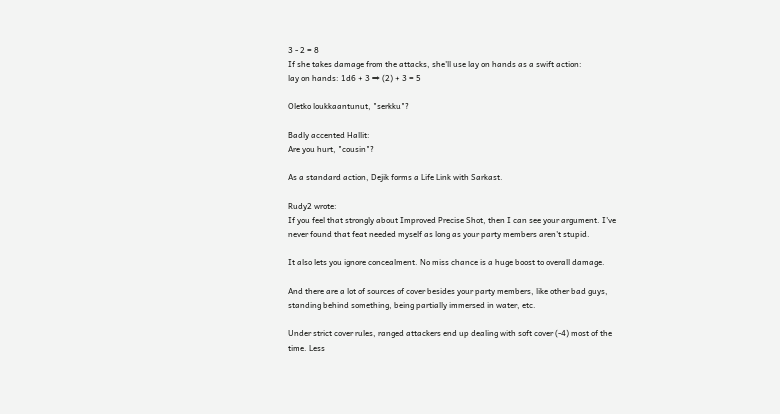3 - 2 = 8
If she takes damage from the attacks, she'll use lay on hands as a swift action:
lay on hands: 1d6 + 3 ⇒ (2) + 3 = 5

Oletko loukkaantunut, "serkku"?

Badly accented Hallit:
Are you hurt, "cousin"?

As a standard action, Dejik forms a Life Link with Sarkast.

Rudy2 wrote:
If you feel that strongly about Improved Precise Shot, then I can see your argument. I've never found that feat needed myself as long as your party members aren't stupid.

It also lets you ignore concealment. No miss chance is a huge boost to overall damage.

And there are a lot of sources of cover besides your party members, like other bad guys, standing behind something, being partially immersed in water, etc.

Under strict cover rules, ranged attackers end up dealing with soft cover (-4) most of the time. Less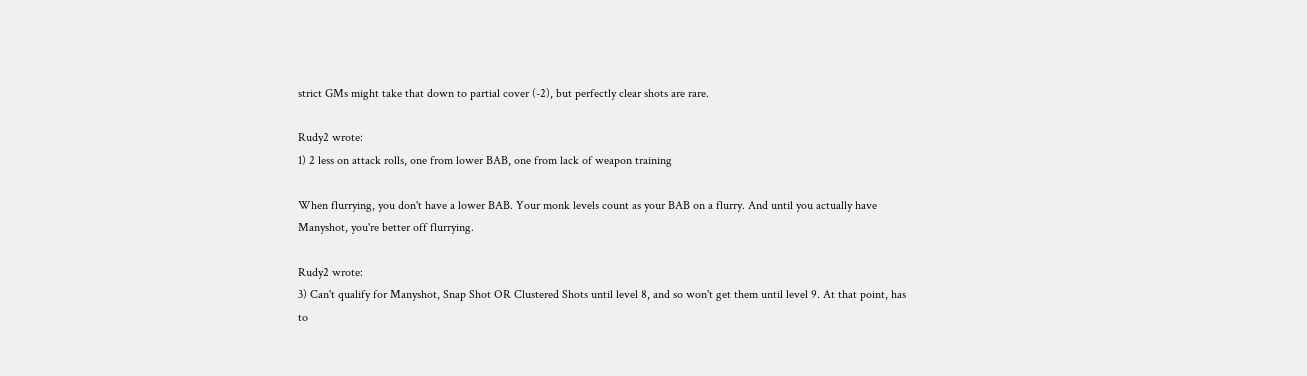strict GMs might take that down to partial cover (-2), but perfectly clear shots are rare.

Rudy2 wrote:
1) 2 less on attack rolls, one from lower BAB, one from lack of weapon training

When flurrying, you don't have a lower BAB. Your monk levels count as your BAB on a flurry. And until you actually have Manyshot, you're better off flurrying.

Rudy2 wrote:
3) Can't qualify for Manyshot, Snap Shot OR Clustered Shots until level 8, and so won't get them until level 9. At that point, has to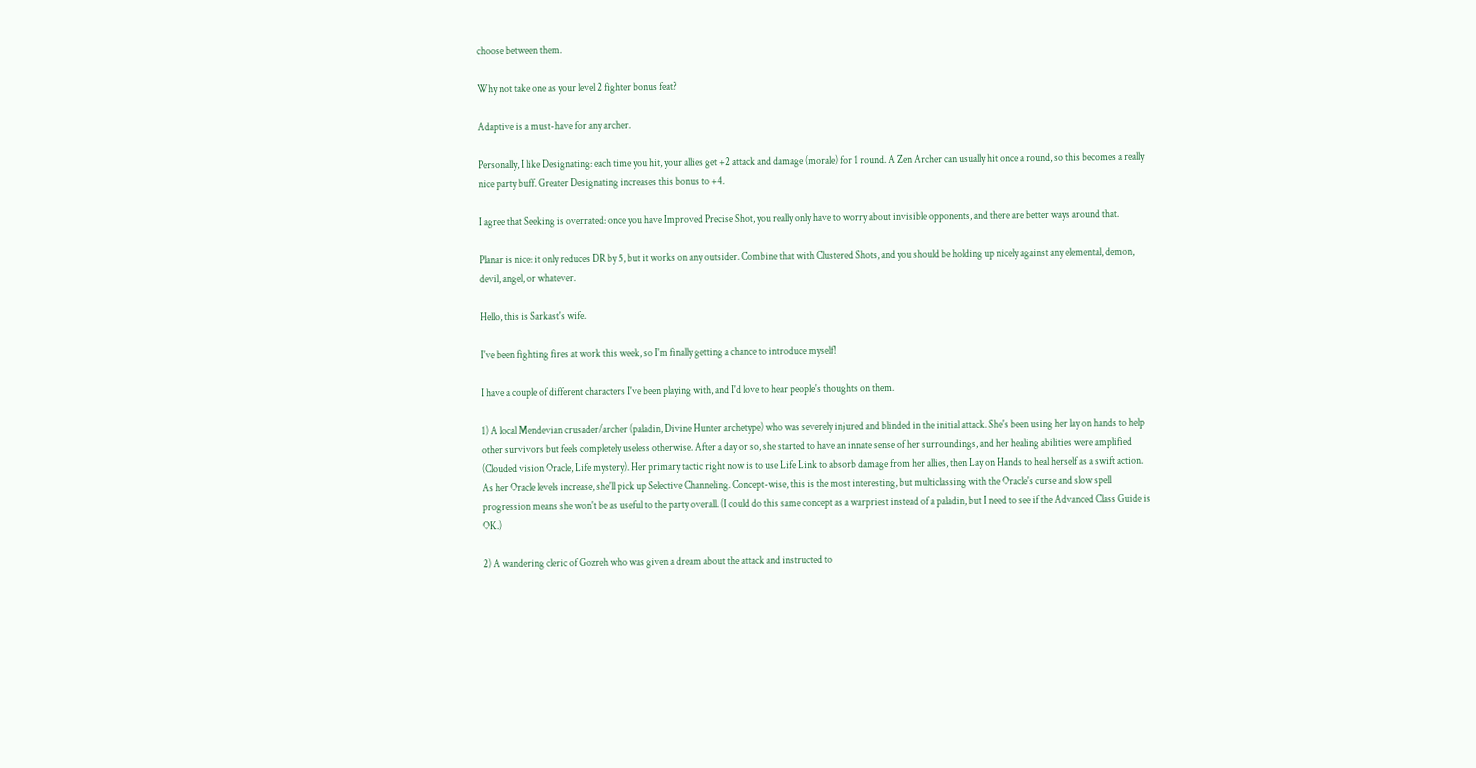choose between them.

Why not take one as your level 2 fighter bonus feat?

Adaptive is a must-have for any archer.

Personally, I like Designating: each time you hit, your allies get +2 attack and damage (morale) for 1 round. A Zen Archer can usually hit once a round, so this becomes a really nice party buff. Greater Designating increases this bonus to +4.

I agree that Seeking is overrated: once you have Improved Precise Shot, you really only have to worry about invisible opponents, and there are better ways around that.

Planar is nice: it only reduces DR by 5, but it works on any outsider. Combine that with Clustered Shots, and you should be holding up nicely against any elemental, demon, devil, angel, or whatever.

Hello, this is Sarkast's wife.

I've been fighting fires at work this week, so I'm finally getting a chance to introduce myself!

I have a couple of different characters I've been playing with, and I'd love to hear people's thoughts on them.

1) A local Mendevian crusader/archer (paladin, Divine Hunter archetype) who was severely injured and blinded in the initial attack. She's been using her lay on hands to help other survivors but feels completely useless otherwise. After a day or so, she started to have an innate sense of her surroundings, and her healing abilities were amplified (Clouded vision Oracle, Life mystery). Her primary tactic right now is to use Life Link to absorb damage from her allies, then Lay on Hands to heal herself as a swift action. As her Oracle levels increase, she'll pick up Selective Channeling. Concept-wise, this is the most interesting, but multiclassing with the Oracle's curse and slow spell progression means she won't be as useful to the party overall. (I could do this same concept as a warpriest instead of a paladin, but I need to see if the Advanced Class Guide is OK.)

2) A wandering cleric of Gozreh who was given a dream about the attack and instructed to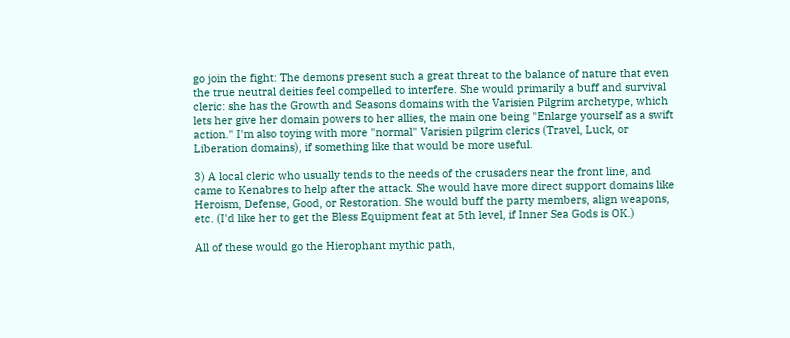go join the fight: The demons present such a great threat to the balance of nature that even the true neutral deities feel compelled to interfere. She would primarily a buff and survival cleric: she has the Growth and Seasons domains with the Varisien Pilgrim archetype, which lets her give her domain powers to her allies, the main one being "Enlarge yourself as a swift action." I'm also toying with more "normal" Varisien pilgrim clerics (Travel, Luck, or Liberation domains), if something like that would be more useful.

3) A local cleric who usually tends to the needs of the crusaders near the front line, and came to Kenabres to help after the attack. She would have more direct support domains like Heroism, Defense, Good, or Restoration. She would buff the party members, align weapons, etc. (I'd like her to get the Bless Equipment feat at 5th level, if Inner Sea Gods is OK.)

All of these would go the Hierophant mythic path,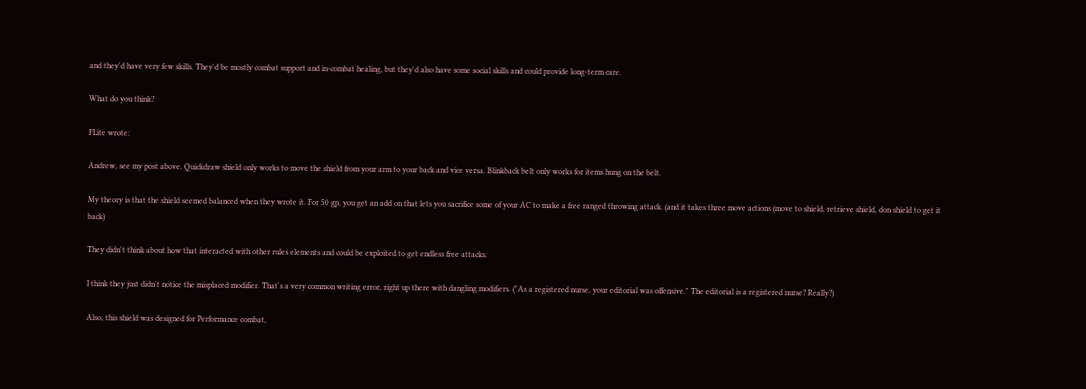and they'd have very few skills. They'd be mostly combat support and in-combat healing, but they'd also have some social skills and could provide long-term care.

What do you think?

FLite wrote:

Andrew, see my post above. Quickdraw shield only works to move the shield from your arm to your back and vice versa. Blinkback belt only works for items hung on the belt.

My theory is that the shield seemed balanced when they wrote it. For 50 gp, you get an add on that lets you sacrifice some of your AC to make a free ranged throwing attack. (and it takes three move actions (move to shield, retrieve shield, don shield to get it back)

They didn't think about how that interacted with other rules elements and could be exploited to get endless free attacks.

I think they just didn't notice the misplaced modifier. That's a very common writing error, right up there with dangling modifiers. ("As a registered nurse, your editorial was offensive." The editorial is a registered nurse? Really?)

Also, this shield was designed for Performance combat,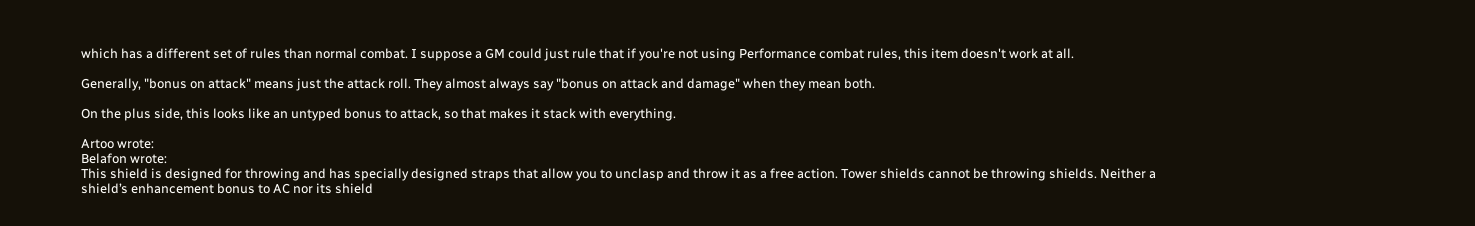which has a different set of rules than normal combat. I suppose a GM could just rule that if you're not using Performance combat rules, this item doesn't work at all.

Generally, "bonus on attack" means just the attack roll. They almost always say "bonus on attack and damage" when they mean both.

On the plus side, this looks like an untyped bonus to attack, so that makes it stack with everything.

Artoo wrote:
Belafon wrote:
This shield is designed for throwing and has specially designed straps that allow you to unclasp and throw it as a free action. Tower shields cannot be throwing shields. Neither a shield’s enhancement bonus to AC nor its shield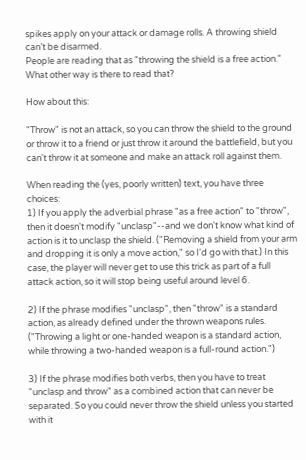spikes apply on your attack or damage rolls. A throwing shield can’t be disarmed.
People are reading that as "throwing the shield is a free action."
What other way is there to read that?

How about this:

"Throw" is not an attack, so you can throw the shield to the ground or throw it to a friend or just throw it around the battlefield, but you can't throw it at someone and make an attack roll against them.

When reading the (yes, poorly written) text, you have three choices:
1) If you apply the adverbial phrase "as a free action" to "throw", then it doesn't modify "unclasp"--and we don't know what kind of action is it to unclasp the shield. ("Removing a shield from your arm and dropping it is only a move action," so I'd go with that.) In this case, the player will never get to use this trick as part of a full attack action, so it will stop being useful around level 6.

2) If the phrase modifies "unclasp", then "throw" is a standard action, as already defined under the thrown weapons rules. ("Throwing a light or one-handed weapon is a standard action, while throwing a two-handed weapon is a full-round action.")

3) If the phrase modifies both verbs, then you have to treat "unclasp and throw" as a combined action that can never be separated. So you could never throw the shield unless you started with it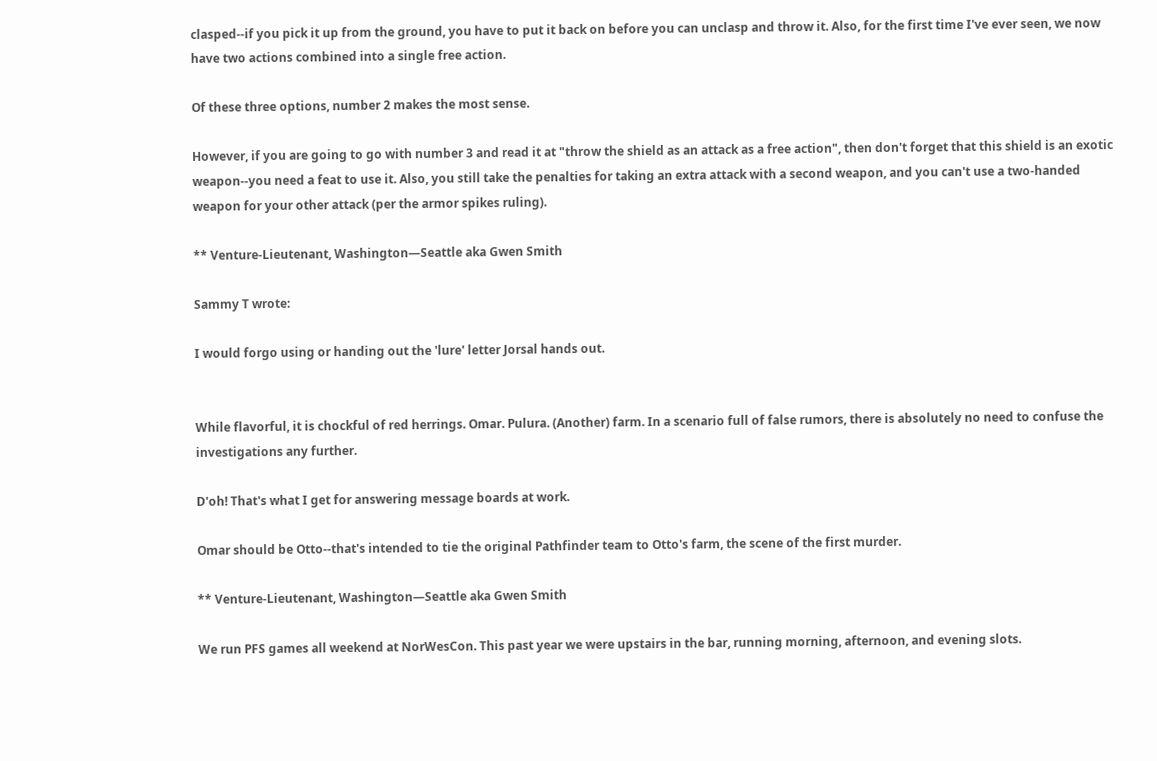clasped--if you pick it up from the ground, you have to put it back on before you can unclasp and throw it. Also, for the first time I've ever seen, we now have two actions combined into a single free action.

Of these three options, number 2 makes the most sense.

However, if you are going to go with number 3 and read it at "throw the shield as an attack as a free action", then don't forget that this shield is an exotic weapon--you need a feat to use it. Also, you still take the penalties for taking an extra attack with a second weapon, and you can't use a two-handed weapon for your other attack (per the armor spikes ruling).

** Venture-Lieutenant, Washington—Seattle aka Gwen Smith

Sammy T wrote:

I would forgo using or handing out the 'lure' letter Jorsal hands out.


While flavorful, it is chockful of red herrings. Omar. Pulura. (Another) farm. In a scenario full of false rumors, there is absolutely no need to confuse the investigations any further.

D'oh! That's what I get for answering message boards at work.

Omar should be Otto--that's intended to tie the original Pathfinder team to Otto's farm, the scene of the first murder.

** Venture-Lieutenant, Washington—Seattle aka Gwen Smith

We run PFS games all weekend at NorWesCon. This past year we were upstairs in the bar, running morning, afternoon, and evening slots.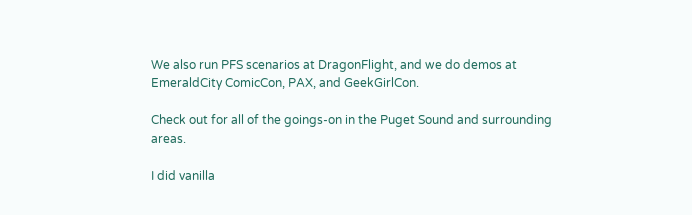We also run PFS scenarios at DragonFlight, and we do demos at EmeraldCity ComicCon, PAX, and GeekGirlCon.

Check out for all of the goings-on in the Puget Sound and surrounding areas.

I did vanilla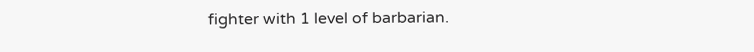fighter with 1 level of barbarian.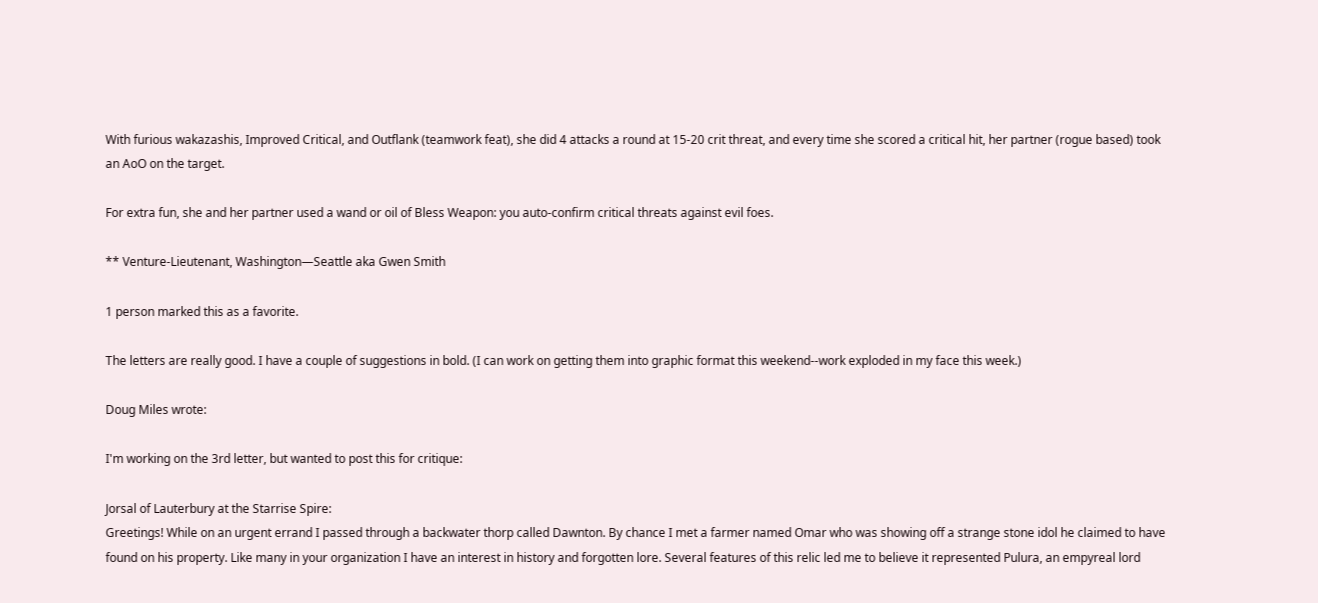With furious wakazashis, Improved Critical, and Outflank (teamwork feat), she did 4 attacks a round at 15-20 crit threat, and every time she scored a critical hit, her partner (rogue based) took an AoO on the target.

For extra fun, she and her partner used a wand or oil of Bless Weapon: you auto-confirm critical threats against evil foes.

** Venture-Lieutenant, Washington—Seattle aka Gwen Smith

1 person marked this as a favorite.

The letters are really good. I have a couple of suggestions in bold. (I can work on getting them into graphic format this weekend--work exploded in my face this week.)

Doug Miles wrote:

I'm working on the 3rd letter, but wanted to post this for critique:

Jorsal of Lauterbury at the Starrise Spire:
Greetings! While on an urgent errand I passed through a backwater thorp called Dawnton. By chance I met a farmer named Omar who was showing off a strange stone idol he claimed to have found on his property. Like many in your organization I have an interest in history and forgotten lore. Several features of this relic led me to believe it represented Pulura, an empyreal lord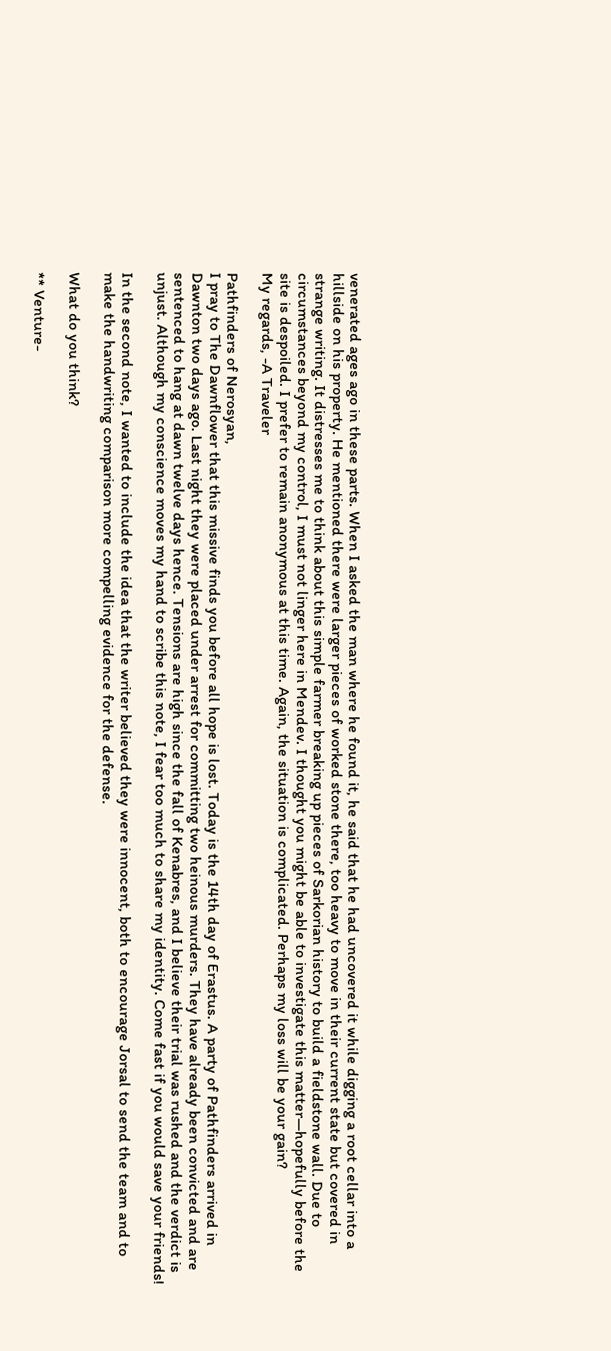venerated ages ago in these parts. When I asked the man where he found it, he said that he had uncovered it while digging a root cellar into a hillside on his property. He mentioned there were larger pieces of worked stone there, too heavy to move in their current state but covered in strange writing. It distresses me to think about this simple farmer breaking up pieces of Sarkorian history to build a fieldstone wall. Due to circumstances beyond my control, I must not linger here in Mendev. I thought you might be able to investigate this matter—hopefully before the site is despoiled. I prefer to remain anonymous at this time. Again, the situation is complicated. Perhaps my loss will be your gain?
My regards, -A Traveler

Pathfinders of Nerosyan,
I pray to The Dawnflower that this missive finds you before all hope is lost. Today is the 14th day of Erastus. A party of Pathfinders arrived in Dawnton two days ago. Last night they were placed under arrest for committing two heinous murders. They have already been convicted and are sentenced to hang at dawn twelve days hence. Tensions are high since the fall of Kenabres, and I believe their trial was rushed and the verdict is unjust. Although my conscience moves my hand to scribe this note, I fear too much to share my identity. Come fast if you would save your friends!

In the second note, I wanted to include the idea that the writer believed they were innocent, both to encourage Jorsal to send the team and to make the handwriting comparison more compelling evidence for the defense.

What do you think?

** Venture-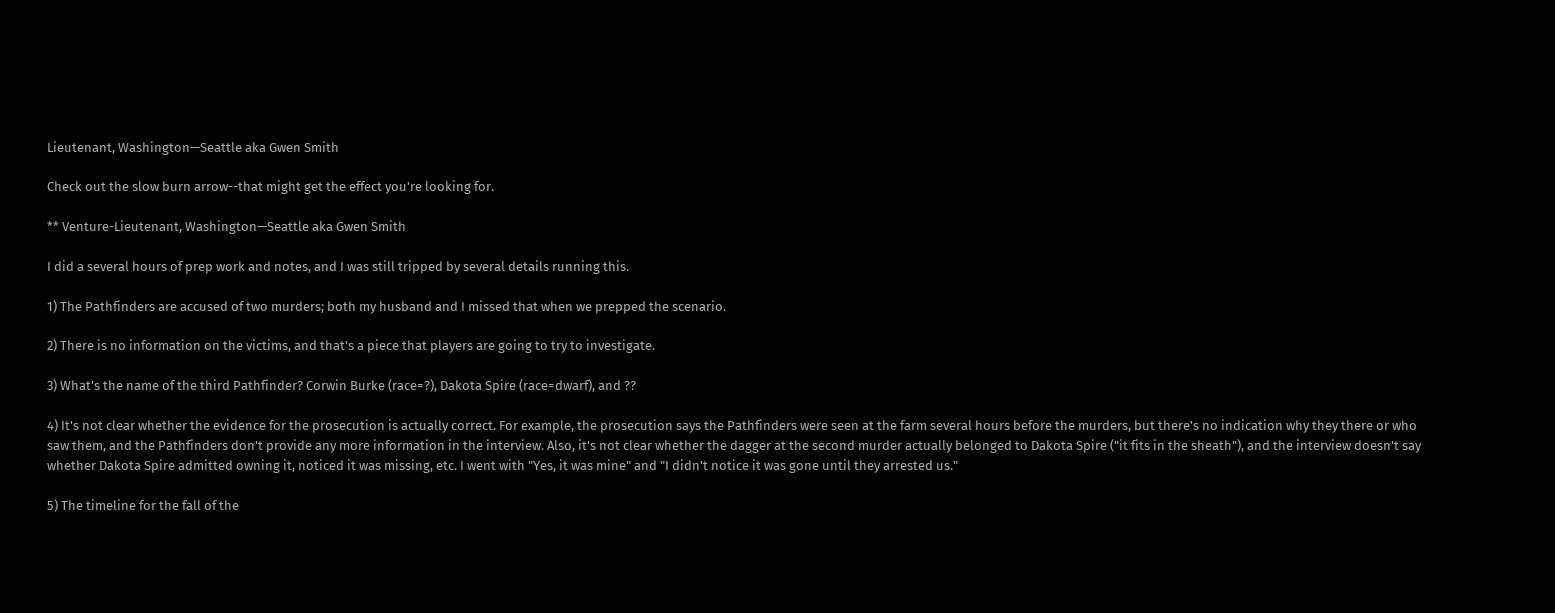Lieutenant, Washington—Seattle aka Gwen Smith

Check out the slow burn arrow--that might get the effect you're looking for.

** Venture-Lieutenant, Washington—Seattle aka Gwen Smith

I did a several hours of prep work and notes, and I was still tripped by several details running this.

1) The Pathfinders are accused of two murders; both my husband and I missed that when we prepped the scenario.

2) There is no information on the victims, and that's a piece that players are going to try to investigate.

3) What's the name of the third Pathfinder? Corwin Burke (race=?), Dakota Spire (race=dwarf), and ??

4) It's not clear whether the evidence for the prosecution is actually correct. For example, the prosecution says the Pathfinders were seen at the farm several hours before the murders, but there's no indication why they there or who saw them, and the Pathfinders don't provide any more information in the interview. Also, it's not clear whether the dagger at the second murder actually belonged to Dakota Spire ("it fits in the sheath"), and the interview doesn't say whether Dakota Spire admitted owning it, noticed it was missing, etc. I went with "Yes, it was mine" and "I didn't notice it was gone until they arrested us."

5) The timeline for the fall of the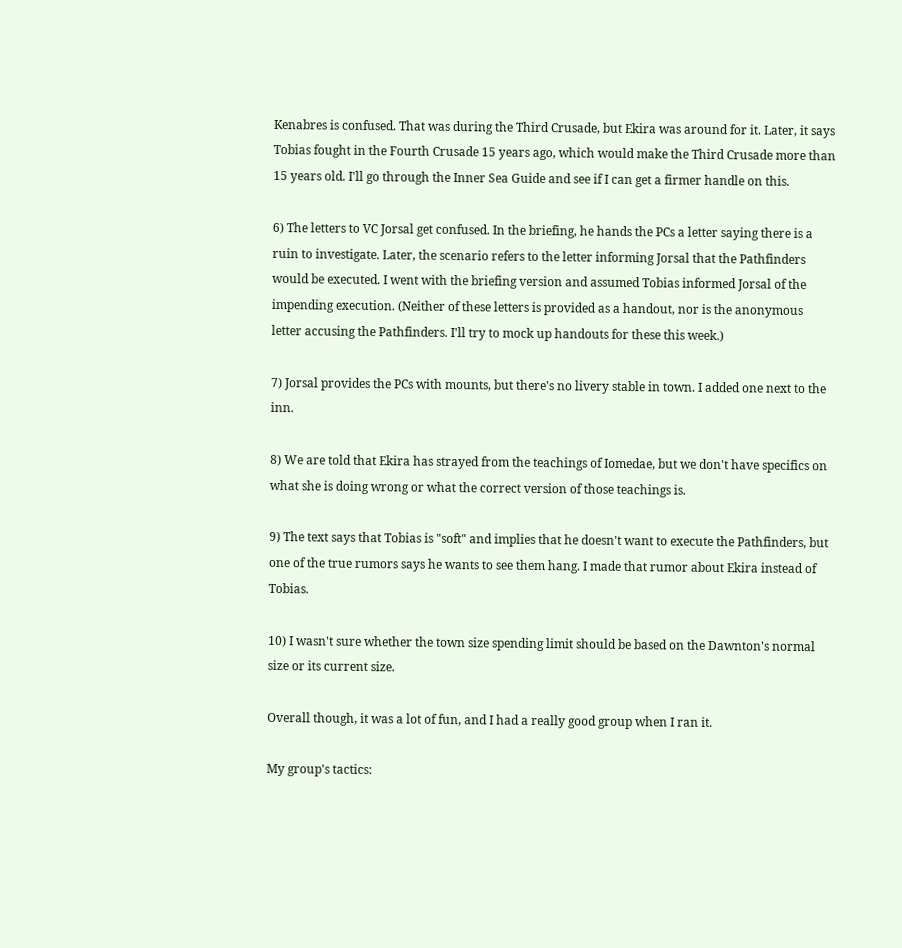Kenabres is confused. That was during the Third Crusade, but Ekira was around for it. Later, it says Tobias fought in the Fourth Crusade 15 years ago, which would make the Third Crusade more than 15 years old. I'll go through the Inner Sea Guide and see if I can get a firmer handle on this.

6) The letters to VC Jorsal get confused. In the briefing, he hands the PCs a letter saying there is a ruin to investigate. Later, the scenario refers to the letter informing Jorsal that the Pathfinders would be executed. I went with the briefing version and assumed Tobias informed Jorsal of the impending execution. (Neither of these letters is provided as a handout, nor is the anonymous letter accusing the Pathfinders. I'll try to mock up handouts for these this week.)

7) Jorsal provides the PCs with mounts, but there's no livery stable in town. I added one next to the inn.

8) We are told that Ekira has strayed from the teachings of Iomedae, but we don't have specifics on what she is doing wrong or what the correct version of those teachings is.

9) The text says that Tobias is "soft" and implies that he doesn't want to execute the Pathfinders, but one of the true rumors says he wants to see them hang. I made that rumor about Ekira instead of Tobias.

10) I wasn't sure whether the town size spending limit should be based on the Dawnton's normal size or its current size.

Overall though, it was a lot of fun, and I had a really good group when I ran it.

My group's tactics: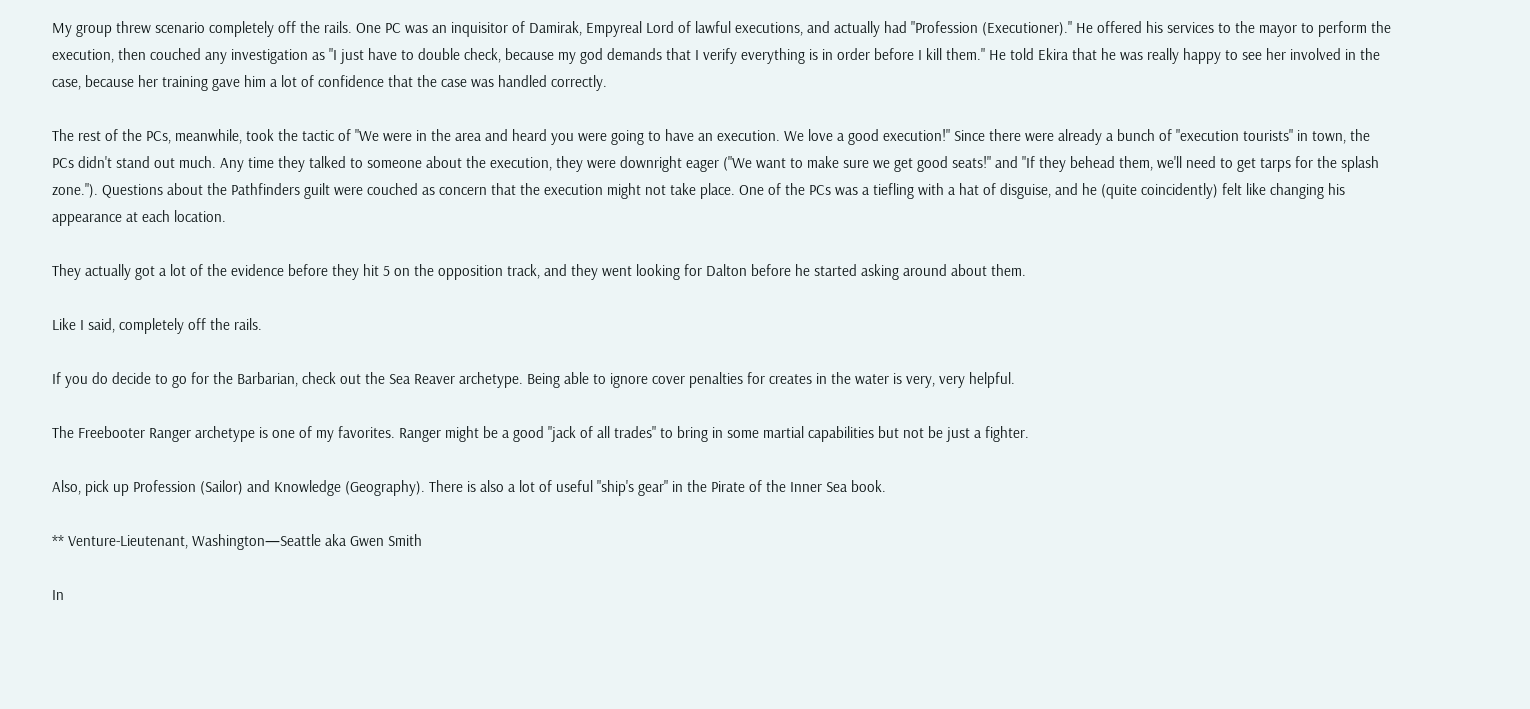My group threw scenario completely off the rails. One PC was an inquisitor of Damirak, Empyreal Lord of lawful executions, and actually had "Profession (Executioner)." He offered his services to the mayor to perform the execution, then couched any investigation as "I just have to double check, because my god demands that I verify everything is in order before I kill them." He told Ekira that he was really happy to see her involved in the case, because her training gave him a lot of confidence that the case was handled correctly.

The rest of the PCs, meanwhile, took the tactic of "We were in the area and heard you were going to have an execution. We love a good execution!" Since there were already a bunch of "execution tourists" in town, the PCs didn't stand out much. Any time they talked to someone about the execution, they were downright eager ("We want to make sure we get good seats!" and "If they behead them, we'll need to get tarps for the splash zone."). Questions about the Pathfinders guilt were couched as concern that the execution might not take place. One of the PCs was a tiefling with a hat of disguise, and he (quite coincidently) felt like changing his appearance at each location.

They actually got a lot of the evidence before they hit 5 on the opposition track, and they went looking for Dalton before he started asking around about them.

Like I said, completely off the rails.

If you do decide to go for the Barbarian, check out the Sea Reaver archetype. Being able to ignore cover penalties for creates in the water is very, very helpful.

The Freebooter Ranger archetype is one of my favorites. Ranger might be a good "jack of all trades" to bring in some martial capabilities but not be just a fighter.

Also, pick up Profession (Sailor) and Knowledge (Geography). There is also a lot of useful "ship's gear" in the Pirate of the Inner Sea book.

** Venture-Lieutenant, Washington—Seattle aka Gwen Smith

In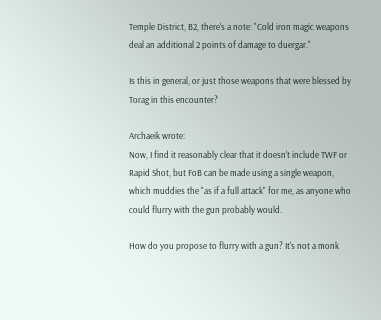Temple District, B2, there's a note: "Cold iron magic weapons deal an additional 2 points of damage to duergar."

Is this in general, or just those weapons that were blessed by Torag in this encounter?

Archaeik wrote:
Now, I find it reasonably clear that it doesn't include TWF or Rapid Shot, but FoB can be made using a single weapon, which muddies the "as if a full attack" for me, as anyone who could flurry with the gun probably would.

How do you propose to flurry with a gun? It's not a monk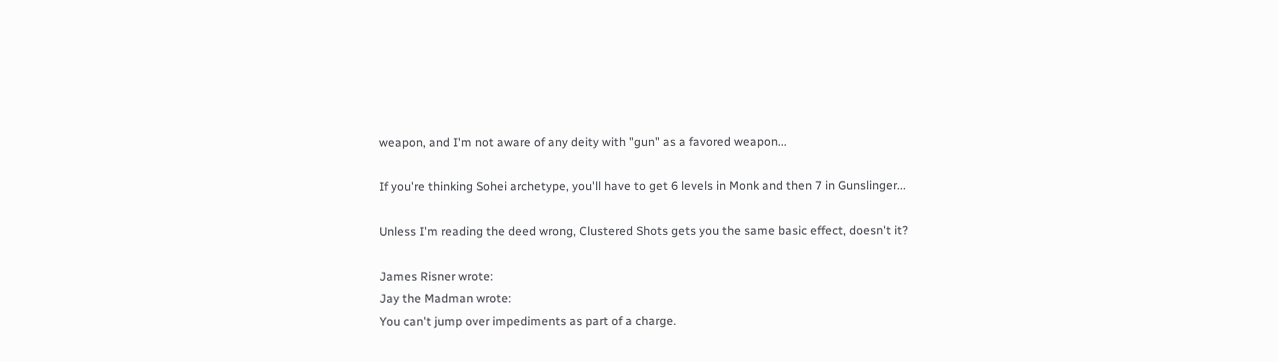weapon, and I'm not aware of any deity with "gun" as a favored weapon...

If you're thinking Sohei archetype, you'll have to get 6 levels in Monk and then 7 in Gunslinger...

Unless I'm reading the deed wrong, Clustered Shots gets you the same basic effect, doesn't it?

James Risner wrote:
Jay the Madman wrote:
You can't jump over impediments as part of a charge.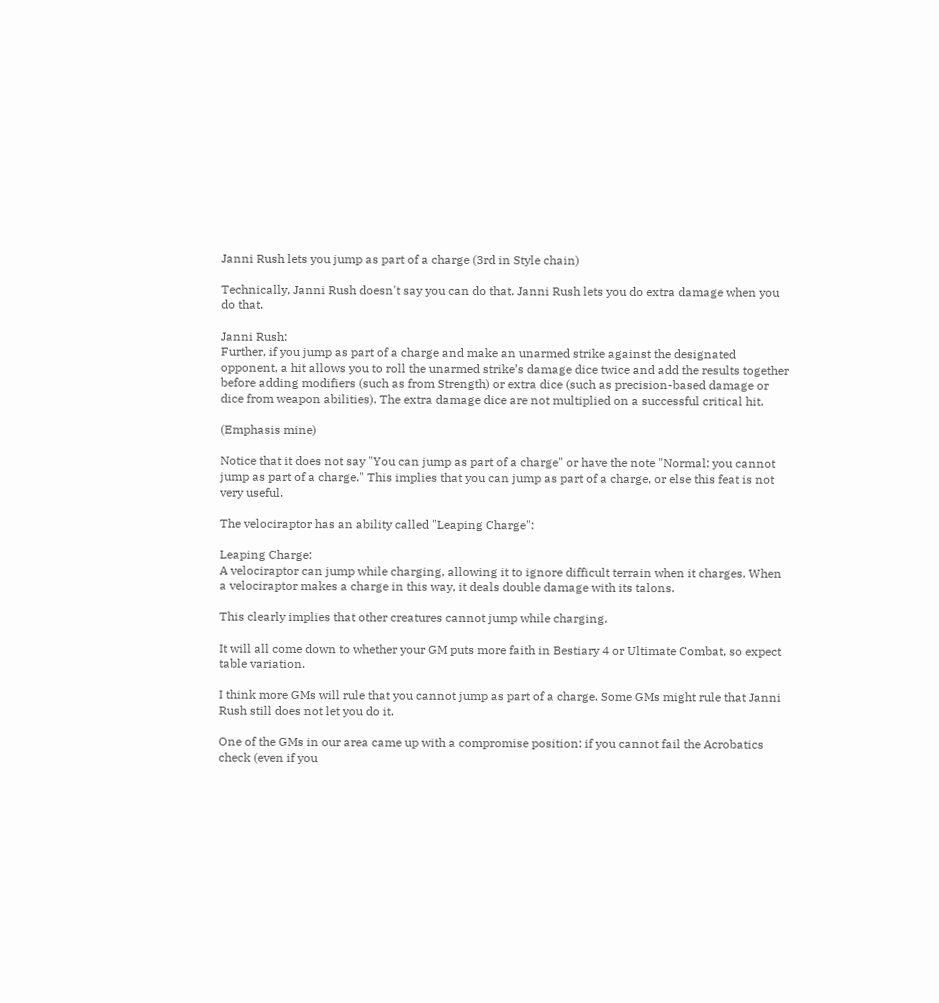Janni Rush lets you jump as part of a charge (3rd in Style chain)

Technically, Janni Rush doesn't say you can do that. Janni Rush lets you do extra damage when you do that.

Janni Rush:
Further, if you jump as part of a charge and make an unarmed strike against the designated opponent, a hit allows you to roll the unarmed strike’s damage dice twice and add the results together before adding modifiers (such as from Strength) or extra dice (such as precision-based damage or dice from weapon abilities). The extra damage dice are not multiplied on a successful critical hit.

(Emphasis mine)

Notice that it does not say "You can jump as part of a charge" or have the note "Normal: you cannot jump as part of a charge." This implies that you can jump as part of a charge, or else this feat is not very useful.

The velociraptor has an ability called "Leaping Charge":

Leaping Charge:
A velociraptor can jump while charging, allowing it to ignore difficult terrain when it charges. When a velociraptor makes a charge in this way, it deals double damage with its talons.

This clearly implies that other creatures cannot jump while charging.

It will all come down to whether your GM puts more faith in Bestiary 4 or Ultimate Combat, so expect table variation.

I think more GMs will rule that you cannot jump as part of a charge. Some GMs might rule that Janni Rush still does not let you do it.

One of the GMs in our area came up with a compromise position: if you cannot fail the Acrobatics check (even if you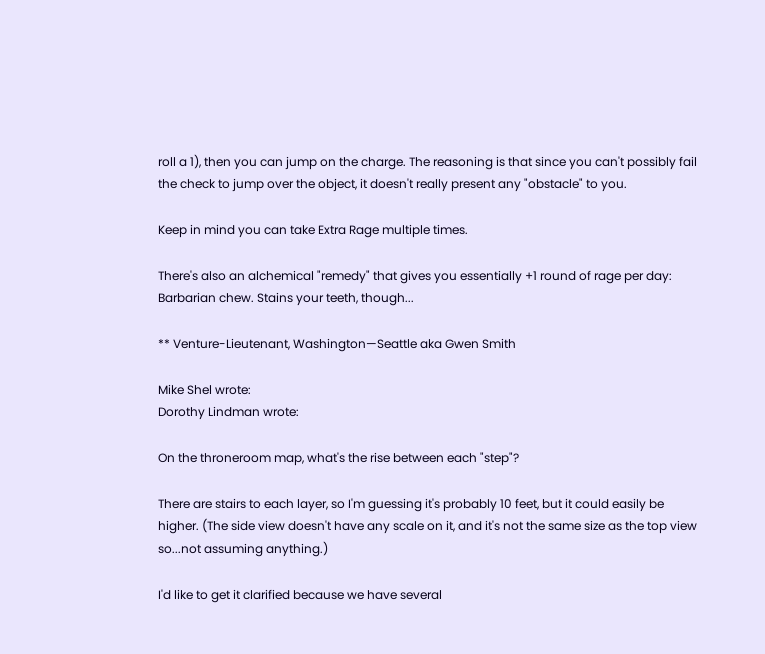roll a 1), then you can jump on the charge. The reasoning is that since you can't possibly fail the check to jump over the object, it doesn't really present any "obstacle" to you.

Keep in mind you can take Extra Rage multiple times.

There's also an alchemical "remedy" that gives you essentially +1 round of rage per day: Barbarian chew. Stains your teeth, though...

** Venture-Lieutenant, Washington—Seattle aka Gwen Smith

Mike Shel wrote:
Dorothy Lindman wrote:

On the throneroom map, what's the rise between each "step"?

There are stairs to each layer, so I'm guessing it's probably 10 feet, but it could easily be higher. (The side view doesn't have any scale on it, and it's not the same size as the top view so...not assuming anything.)

I'd like to get it clarified because we have several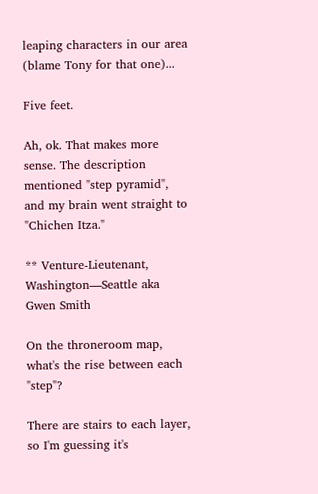leaping characters in our area (blame Tony for that one)...

Five feet.

Ah, ok. That makes more sense. The description mentioned "step pyramid", and my brain went straight to "Chichen Itza."

** Venture-Lieutenant, Washington—Seattle aka Gwen Smith

On the throneroom map, what's the rise between each "step"?

There are stairs to each layer, so I'm guessing it's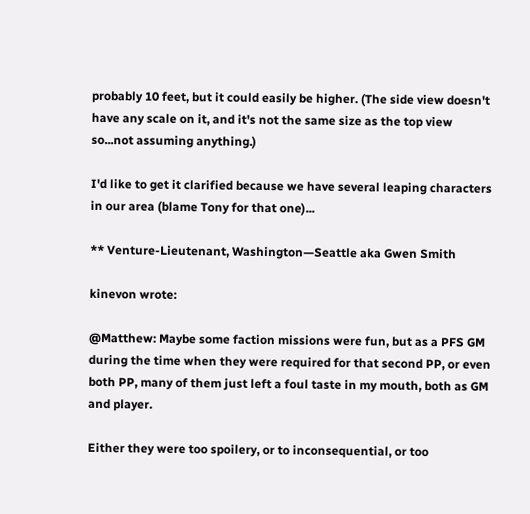probably 10 feet, but it could easily be higher. (The side view doesn't have any scale on it, and it's not the same size as the top view so...not assuming anything.)

I'd like to get it clarified because we have several leaping characters in our area (blame Tony for that one)...

** Venture-Lieutenant, Washington—Seattle aka Gwen Smith

kinevon wrote:

@Matthew: Maybe some faction missions were fun, but as a PFS GM during the time when they were required for that second PP, or even both PP, many of them just left a foul taste in my mouth, both as GM and player.

Either they were too spoilery, or to inconsequential, or too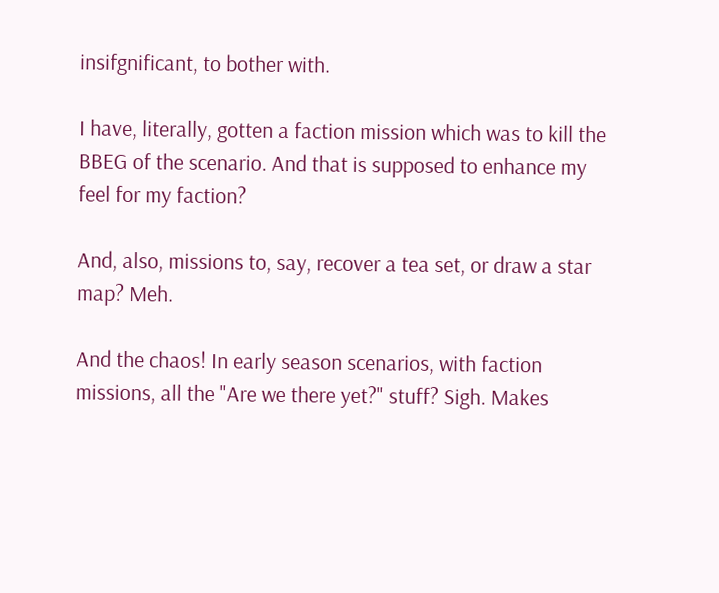insifgnificant, to bother with.

I have, literally, gotten a faction mission which was to kill the BBEG of the scenario. And that is supposed to enhance my feel for my faction?

And, also, missions to, say, recover a tea set, or draw a star map? Meh.

And the chaos! In early season scenarios, with faction missions, all the "Are we there yet?" stuff? Sigh. Makes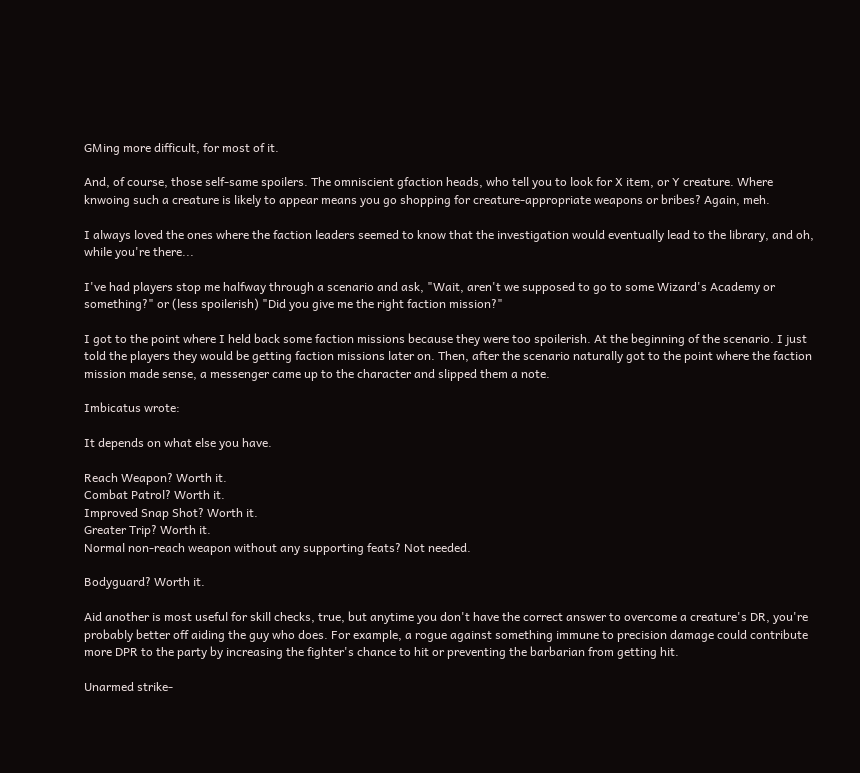GMing more difficult, for most of it.

And, of course, those self-same spoilers. The omniscient gfaction heads, who tell you to look for X item, or Y creature. Where knwoing such a creature is likely to appear means you go shopping for creature-appropriate weapons or bribes? Again, meh.

I always loved the ones where the faction leaders seemed to know that the investigation would eventually lead to the library, and oh, while you're there...

I've had players stop me halfway through a scenario and ask, "Wait, aren't we supposed to go to some Wizard's Academy or something?" or (less spoilerish) "Did you give me the right faction mission?"

I got to the point where I held back some faction missions because they were too spoilerish. At the beginning of the scenario. I just told the players they would be getting faction missions later on. Then, after the scenario naturally got to the point where the faction mission made sense, a messenger came up to the character and slipped them a note.

Imbicatus wrote:

It depends on what else you have.

Reach Weapon? Worth it.
Combat Patrol? Worth it.
Improved Snap Shot? Worth it.
Greater Trip? Worth it.
Normal non-reach weapon without any supporting feats? Not needed.

Bodyguard? Worth it.

Aid another is most useful for skill checks, true, but anytime you don't have the correct answer to overcome a creature's DR, you're probably better off aiding the guy who does. For example, a rogue against something immune to precision damage could contribute more DPR to the party by increasing the fighter's chance to hit or preventing the barbarian from getting hit.

Unarmed strike-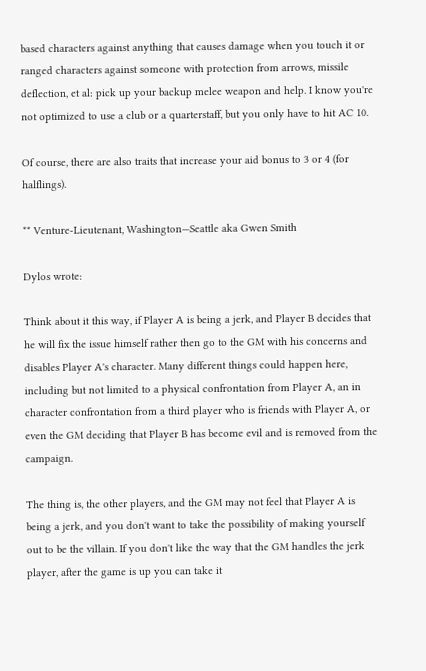based characters against anything that causes damage when you touch it or ranged characters against someone with protection from arrows, missile deflection, et al: pick up your backup melee weapon and help. I know you're not optimized to use a club or a quarterstaff, but you only have to hit AC 10.

Of course, there are also traits that increase your aid bonus to 3 or 4 (for halflings).

** Venture-Lieutenant, Washington—Seattle aka Gwen Smith

Dylos wrote:

Think about it this way, if Player A is being a jerk, and Player B decides that he will fix the issue himself rather then go to the GM with his concerns and disables Player A's character. Many different things could happen here, including but not limited to a physical confrontation from Player A, an in character confrontation from a third player who is friends with Player A, or even the GM deciding that Player B has become evil and is removed from the campaign.

The thing is, the other players, and the GM may not feel that Player A is being a jerk, and you don't want to take the possibility of making yourself out to be the villain. If you don't like the way that the GM handles the jerk player, after the game is up you can take it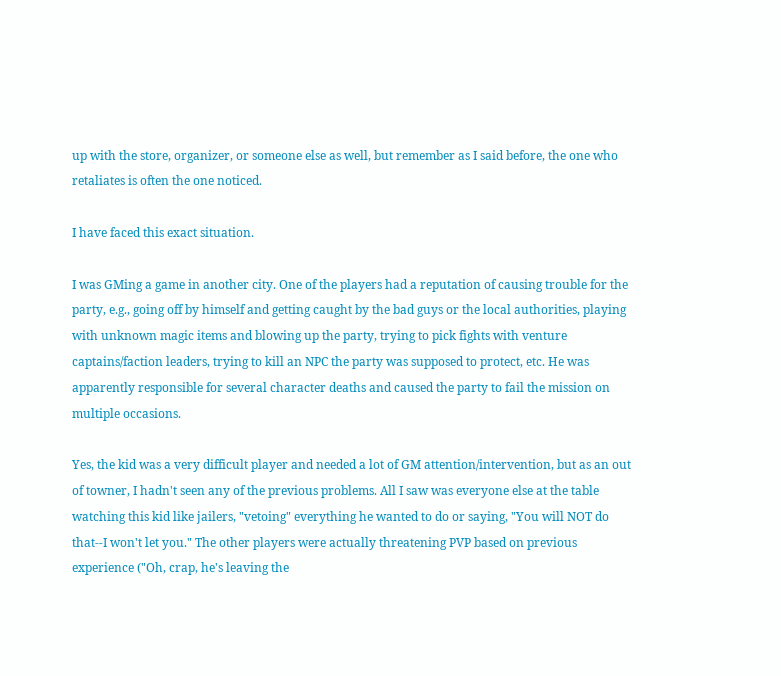up with the store, organizer, or someone else as well, but remember as I said before, the one who retaliates is often the one noticed.

I have faced this exact situation.

I was GMing a game in another city. One of the players had a reputation of causing trouble for the party, e.g., going off by himself and getting caught by the bad guys or the local authorities, playing with unknown magic items and blowing up the party, trying to pick fights with venture captains/faction leaders, trying to kill an NPC the party was supposed to protect, etc. He was apparently responsible for several character deaths and caused the party to fail the mission on multiple occasions.

Yes, the kid was a very difficult player and needed a lot of GM attention/intervention, but as an out of towner, I hadn't seen any of the previous problems. All I saw was everyone else at the table watching this kid like jailers, "vetoing" everything he wanted to do or saying, "You will NOT do that--I won't let you." The other players were actually threatening PVP based on previous experience ("Oh, crap, he's leaving the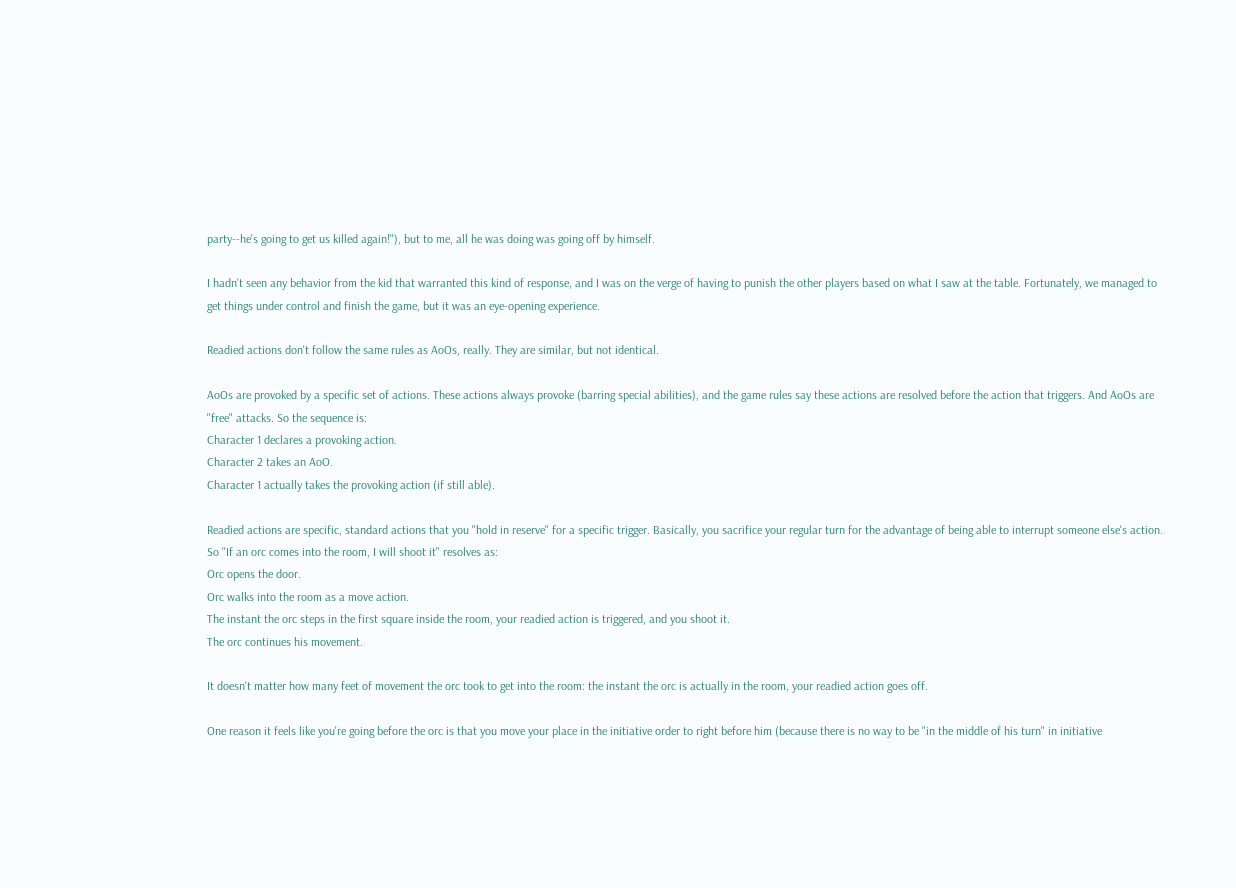party--he's going to get us killed again!"), but to me, all he was doing was going off by himself.

I hadn't seen any behavior from the kid that warranted this kind of response, and I was on the verge of having to punish the other players based on what I saw at the table. Fortunately, we managed to get things under control and finish the game, but it was an eye-opening experience.

Readied actions don't follow the same rules as AoOs, really. They are similar, but not identical.

AoOs are provoked by a specific set of actions. These actions always provoke (barring special abilities), and the game rules say these actions are resolved before the action that triggers. And AoOs are "free" attacks. So the sequence is:
Character 1 declares a provoking action.
Character 2 takes an AoO.
Character 1 actually takes the provoking action (if still able).

Readied actions are specific, standard actions that you "hold in reserve" for a specific trigger. Basically, you sacrifice your regular turn for the advantage of being able to interrupt someone else's action.
So "If an orc comes into the room, I will shoot it" resolves as:
Orc opens the door.
Orc walks into the room as a move action.
The instant the orc steps in the first square inside the room, your readied action is triggered, and you shoot it.
The orc continues his movement.

It doesn't matter how many feet of movement the orc took to get into the room: the instant the orc is actually in the room, your readied action goes off.

One reason it feels like you're going before the orc is that you move your place in the initiative order to right before him (because there is no way to be "in the middle of his turn" in initiative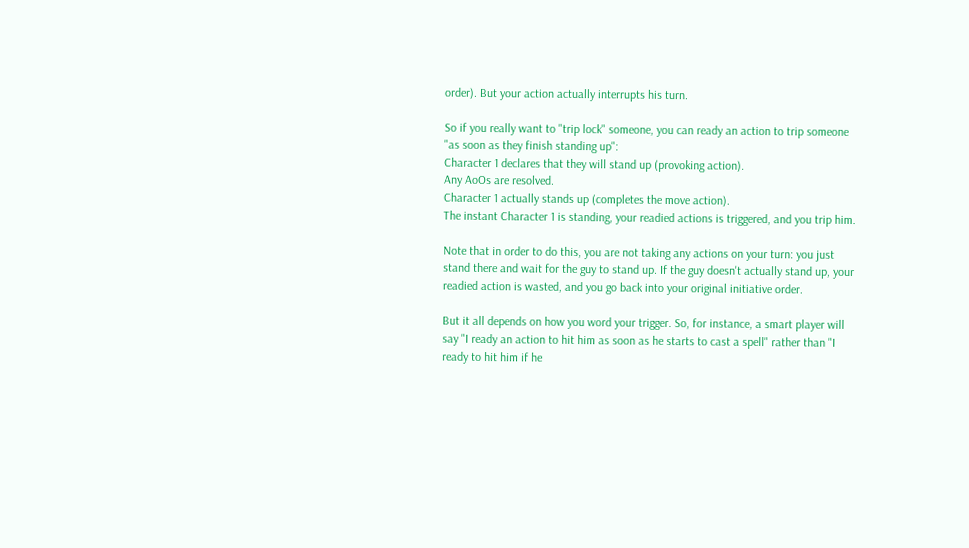order). But your action actually interrupts his turn.

So if you really want to "trip lock" someone, you can ready an action to trip someone "as soon as they finish standing up":
Character 1 declares that they will stand up (provoking action).
Any AoOs are resolved.
Character 1 actually stands up (completes the move action).
The instant Character 1 is standing, your readied actions is triggered, and you trip him.

Note that in order to do this, you are not taking any actions on your turn: you just stand there and wait for the guy to stand up. If the guy doesn't actually stand up, your readied action is wasted, and you go back into your original initiative order.

But it all depends on how you word your trigger. So, for instance, a smart player will say "I ready an action to hit him as soon as he starts to cast a spell" rather than "I ready to hit him if he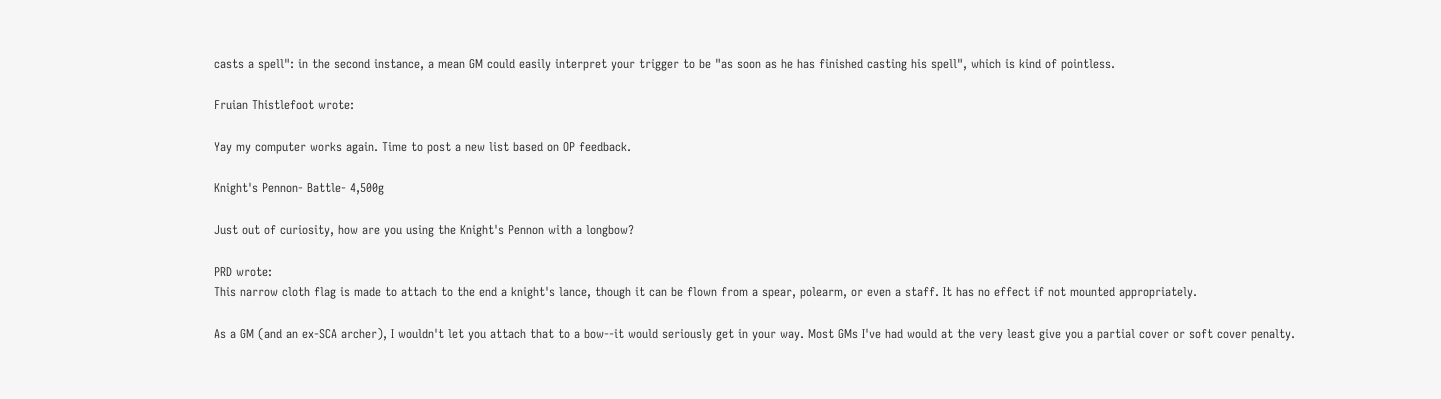casts a spell": in the second instance, a mean GM could easily interpret your trigger to be "as soon as he has finished casting his spell", which is kind of pointless.

Fruian Thistlefoot wrote:

Yay my computer works again. Time to post a new list based on OP feedback.

Knight's Pennon- Battle- 4,500g

Just out of curiosity, how are you using the Knight's Pennon with a longbow?

PRD wrote:
This narrow cloth flag is made to attach to the end a knight's lance, though it can be flown from a spear, polearm, or even a staff. It has no effect if not mounted appropriately.

As a GM (and an ex-SCA archer), I wouldn't let you attach that to a bow--it would seriously get in your way. Most GMs I've had would at the very least give you a partial cover or soft cover penalty.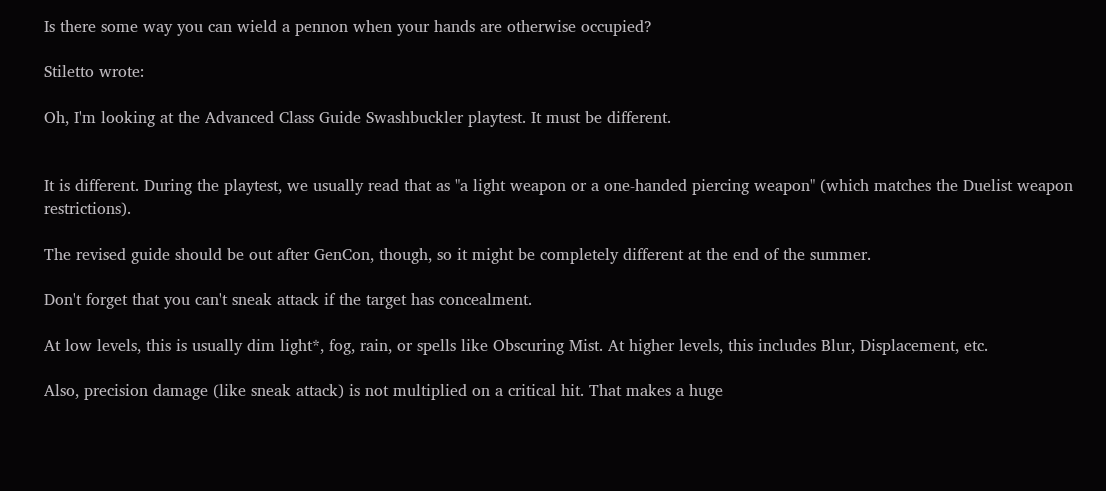Is there some way you can wield a pennon when your hands are otherwise occupied?

Stiletto wrote:

Oh, I'm looking at the Advanced Class Guide Swashbuckler playtest. It must be different.


It is different. During the playtest, we usually read that as "a light weapon or a one-handed piercing weapon" (which matches the Duelist weapon restrictions).

The revised guide should be out after GenCon, though, so it might be completely different at the end of the summer.

Don't forget that you can't sneak attack if the target has concealment.

At low levels, this is usually dim light*, fog, rain, or spells like Obscuring Mist. At higher levels, this includes Blur, Displacement, etc.

Also, precision damage (like sneak attack) is not multiplied on a critical hit. That makes a huge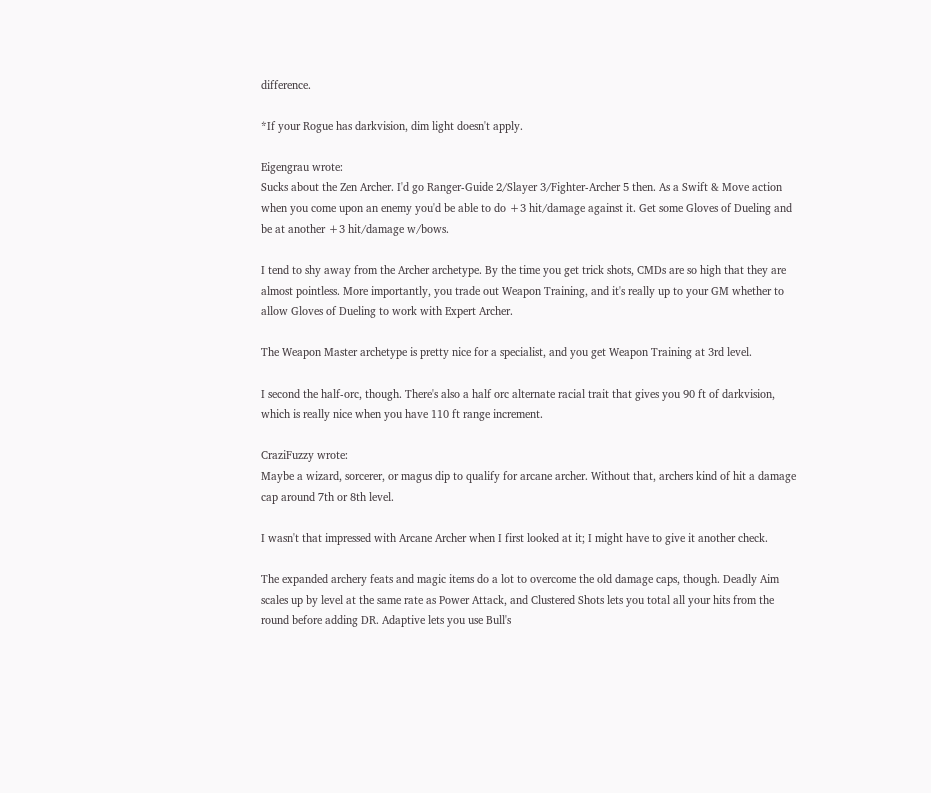difference.

*If your Rogue has darkvision, dim light doesn't apply.

Eigengrau wrote:
Sucks about the Zen Archer. I'd go Ranger-Guide 2/Slayer 3/Fighter-Archer 5 then. As a Swift & Move action when you come upon an enemy you'd be able to do +3 hit/damage against it. Get some Gloves of Dueling and be at another +3 hit/damage w/bows.

I tend to shy away from the Archer archetype. By the time you get trick shots, CMDs are so high that they are almost pointless. More importantly, you trade out Weapon Training, and it's really up to your GM whether to allow Gloves of Dueling to work with Expert Archer.

The Weapon Master archetype is pretty nice for a specialist, and you get Weapon Training at 3rd level.

I second the half-orc, though. There's also a half orc alternate racial trait that gives you 90 ft of darkvision, which is really nice when you have 110 ft range increment.

CraziFuzzy wrote:
Maybe a wizard, sorcerer, or magus dip to qualify for arcane archer. Without that, archers kind of hit a damage cap around 7th or 8th level.

I wasn't that impressed with Arcane Archer when I first looked at it; I might have to give it another check.

The expanded archery feats and magic items do a lot to overcome the old damage caps, though. Deadly Aim scales up by level at the same rate as Power Attack, and Clustered Shots lets you total all your hits from the round before adding DR. Adaptive lets you use Bull's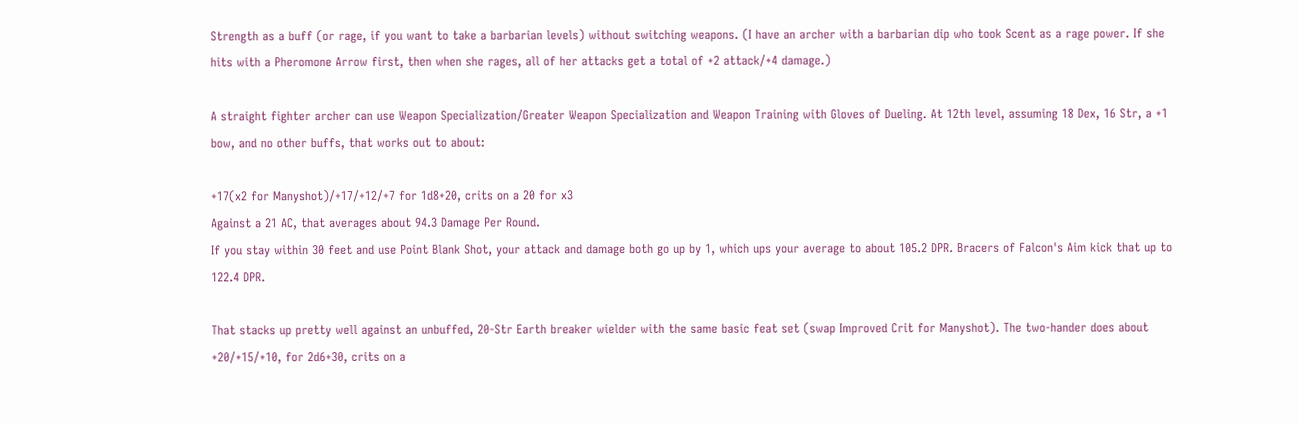Strength as a buff (or rage, if you want to take a barbarian levels) without switching weapons. (I have an archer with a barbarian dip who took Scent as a rage power. If she hits with a Pheromone Arrow first, then when she rages, all of her attacks get a total of +2 attack/+4 damage.)

A straight fighter archer can use Weapon Specialization/Greater Weapon Specialization and Weapon Training with Gloves of Dueling. At 12th level, assuming 18 Dex, 16 Str, a +1 bow, and no other buffs, that works out to about:

+17(x2 for Manyshot)/+17/+12/+7 for 1d8+20, crits on a 20 for x3
Against a 21 AC, that averages about 94.3 Damage Per Round.
If you stay within 30 feet and use Point Blank Shot, your attack and damage both go up by 1, which ups your average to about 105.2 DPR. Bracers of Falcon's Aim kick that up to 122.4 DPR.

That stacks up pretty well against an unbuffed, 20-Str Earth breaker wielder with the same basic feat set (swap Improved Crit for Manyshot). The two-hander does about
+20/+15/+10, for 2d6+30, crits on a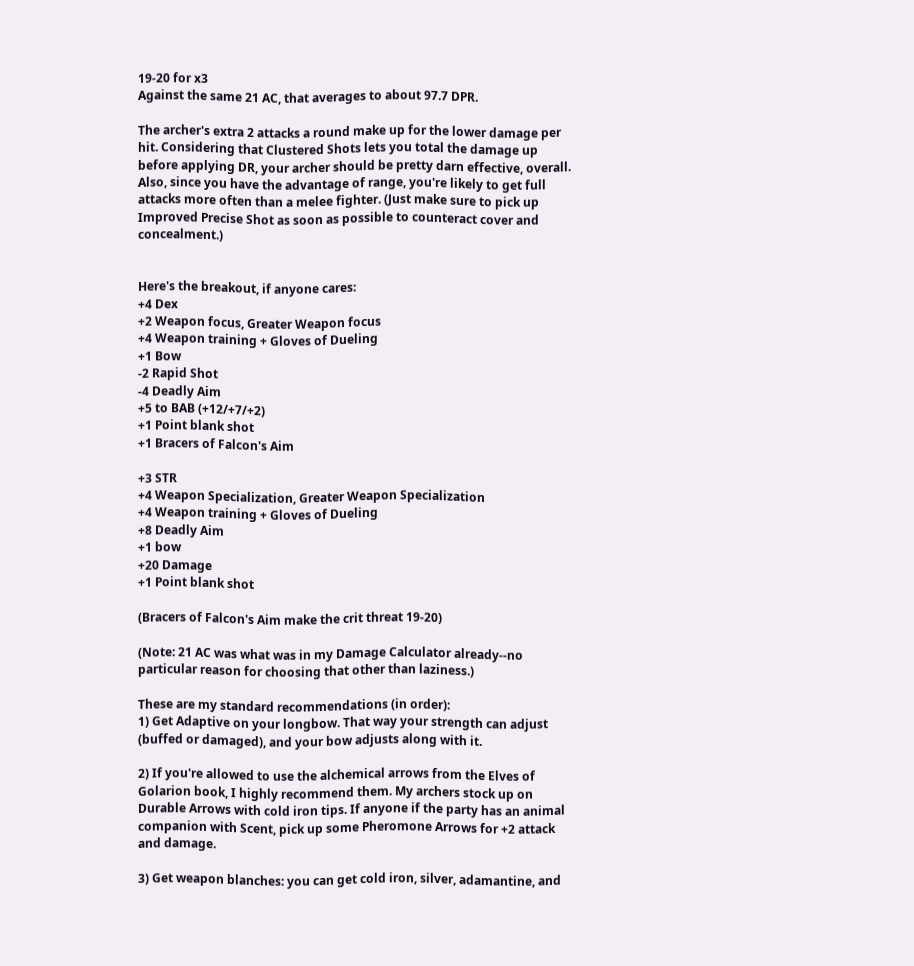19-20 for x3
Against the same 21 AC, that averages to about 97.7 DPR.

The archer's extra 2 attacks a round make up for the lower damage per hit. Considering that Clustered Shots lets you total the damage up before applying DR, your archer should be pretty darn effective, overall. Also, since you have the advantage of range, you're likely to get full attacks more often than a melee fighter. (Just make sure to pick up Improved Precise Shot as soon as possible to counteract cover and concealment.)


Here's the breakout, if anyone cares:
+4 Dex
+2 Weapon focus, Greater Weapon focus
+4 Weapon training + Gloves of Dueling
+1 Bow
-2 Rapid Shot
-4 Deadly Aim
+5 to BAB (+12/+7/+2)
+1 Point blank shot
+1 Bracers of Falcon's Aim

+3 STR
+4 Weapon Specialization, Greater Weapon Specialization
+4 Weapon training + Gloves of Dueling
+8 Deadly Aim
+1 bow
+20 Damage
+1 Point blank shot

(Bracers of Falcon's Aim make the crit threat 19-20)

(Note: 21 AC was what was in my Damage Calculator already--no particular reason for choosing that other than laziness.)

These are my standard recommendations (in order):
1) Get Adaptive on your longbow. That way your strength can adjust (buffed or damaged), and your bow adjusts along with it.

2) If you're allowed to use the alchemical arrows from the Elves of Golarion book, I highly recommend them. My archers stock up on Durable Arrows with cold iron tips. If anyone if the party has an animal companion with Scent, pick up some Pheromone Arrows for +2 attack and damage.

3) Get weapon blanches: you can get cold iron, silver, adamantine, and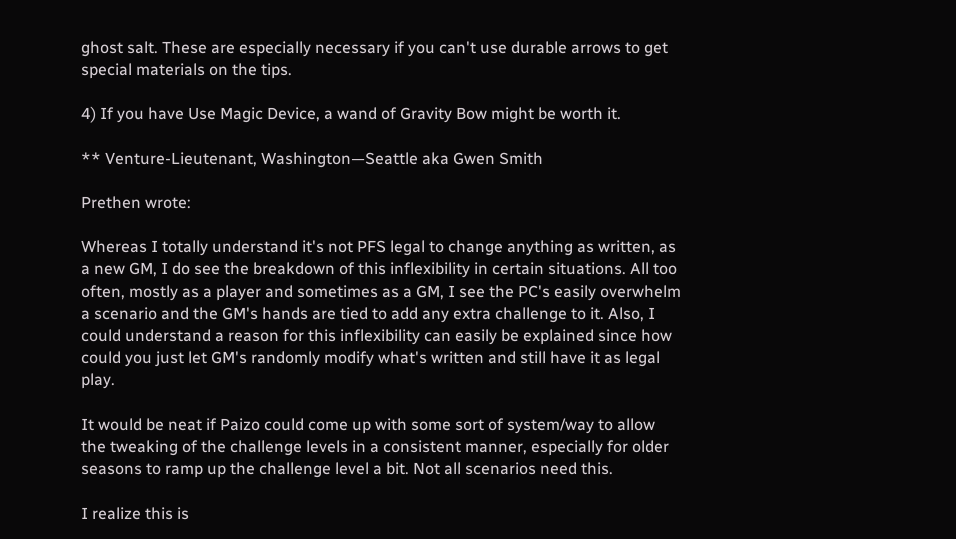ghost salt. These are especially necessary if you can't use durable arrows to get special materials on the tips.

4) If you have Use Magic Device, a wand of Gravity Bow might be worth it.

** Venture-Lieutenant, Washington—Seattle aka Gwen Smith

Prethen wrote:

Whereas I totally understand it's not PFS legal to change anything as written, as a new GM, I do see the breakdown of this inflexibility in certain situations. All too often, mostly as a player and sometimes as a GM, I see the PC's easily overwhelm a scenario and the GM's hands are tied to add any extra challenge to it. Also, I could understand a reason for this inflexibility can easily be explained since how could you just let GM's randomly modify what's written and still have it as legal play.

It would be neat if Paizo could come up with some sort of system/way to allow the tweaking of the challenge levels in a consistent manner, especially for older seasons to ramp up the challenge level a bit. Not all scenarios need this.

I realize this is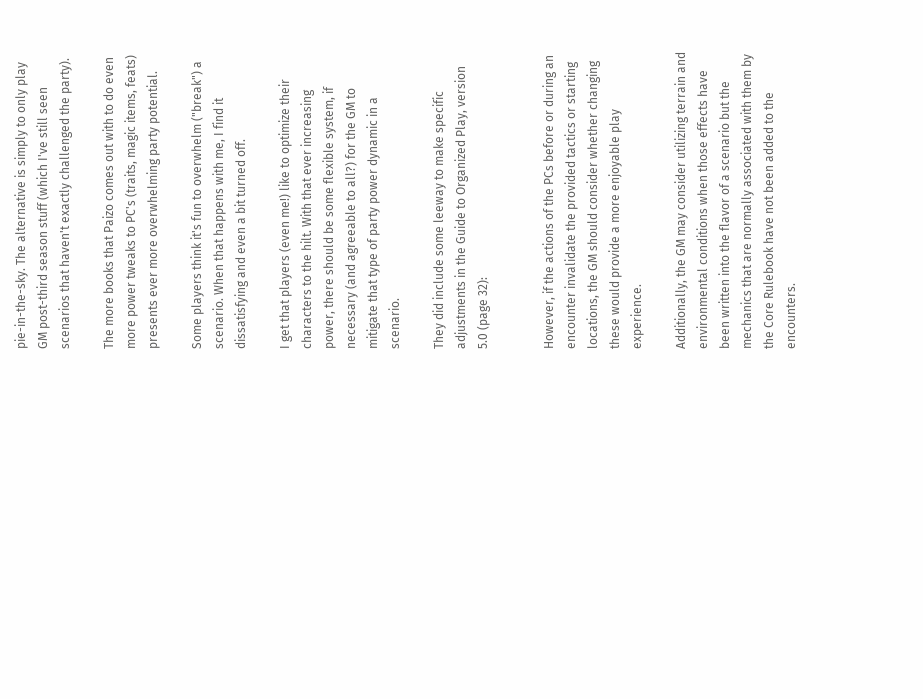pie-in-the-sky. The alternative is simply to only play GM post-third season stuff (which I've still seen scenarios that haven't exactly challenged the party).

The more books that Paizo comes out with to do even more power tweaks to PC's (traits, magic items, feats) presents ever more overwhelming party potential.

Some players think it's fun to overwhelm ("break") a scenario. When that happens with me, I find it dissatisfying and even a bit turned off.

I get that players (even me!) like to optimize their characters to the hilt. With that ever increasing power, there should be some flexible system, if necessary (and agreeable to all?) for the GM to mitigate that type of party power dynamic in a scenario.

They did include some leeway to make specific adjustments in the Guide to Organized Play, version 5.0 (page 32):


However, if the actions of the PCs before or during an encounter invalidate the provided tactics or starting locations, the GM should consider whether changing these would provide a more enjoyable play experience.

Additionally, the GM may consider utilizing terrain and environmental conditions when those effects have been written into the flavor of a scenario but the mechanics that are normally associated with them by the Core Rulebook have not been added to the encounters.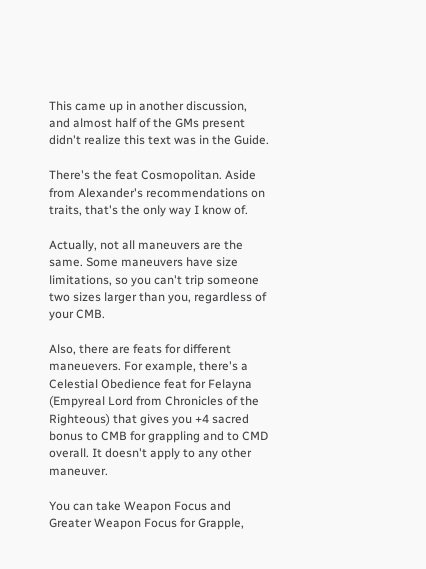This came up in another discussion, and almost half of the GMs present didn't realize this text was in the Guide.

There's the feat Cosmopolitan. Aside from Alexander's recommendations on traits, that's the only way I know of.

Actually, not all maneuvers are the same. Some maneuvers have size limitations, so you can't trip someone two sizes larger than you, regardless of your CMB.

Also, there are feats for different maneuevers. For example, there's a Celestial Obedience feat for Felayna (Empyreal Lord from Chronicles of the Righteous) that gives you +4 sacred bonus to CMB for grappling and to CMD overall. It doesn't apply to any other maneuver.

You can take Weapon Focus and Greater Weapon Focus for Grapple,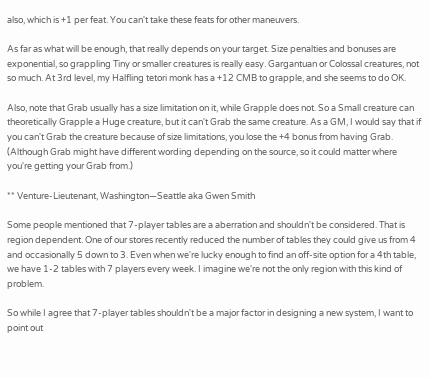also, which is +1 per feat. You can't take these feats for other maneuvers.

As far as what will be enough, that really depends on your target. Size penalties and bonuses are exponential, so grappling Tiny or smaller creatures is really easy. Gargantuan or Colossal creatures, not so much. At 3rd level, my Halfling tetori monk has a +12 CMB to grapple, and she seems to do OK.

Also, note that Grab usually has a size limitation on it, while Grapple does not. So a Small creature can theoretically Grapple a Huge creature, but it can't Grab the same creature. As a GM, I would say that if you can't Grab the creature because of size limitations, you lose the +4 bonus from having Grab. (Although Grab might have different wording depending on the source, so it could matter where you're getting your Grab from.)

** Venture-Lieutenant, Washington—Seattle aka Gwen Smith

Some people mentioned that 7-player tables are a aberration and shouldn't be considered. That is region dependent. One of our stores recently reduced the number of tables they could give us from 4 and occasionally 5 down to 3. Even when we're lucky enough to find an off-site option for a 4th table, we have 1-2 tables with 7 players every week. I imagine we're not the only region with this kind of problem.

So while I agree that 7-player tables shouldn't be a major factor in designing a new system, I want to point out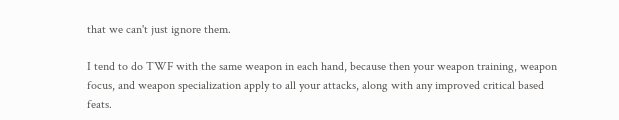that we can't just ignore them.

I tend to do TWF with the same weapon in each hand, because then your weapon training, weapon focus, and weapon specialization apply to all your attacks, along with any improved critical based feats.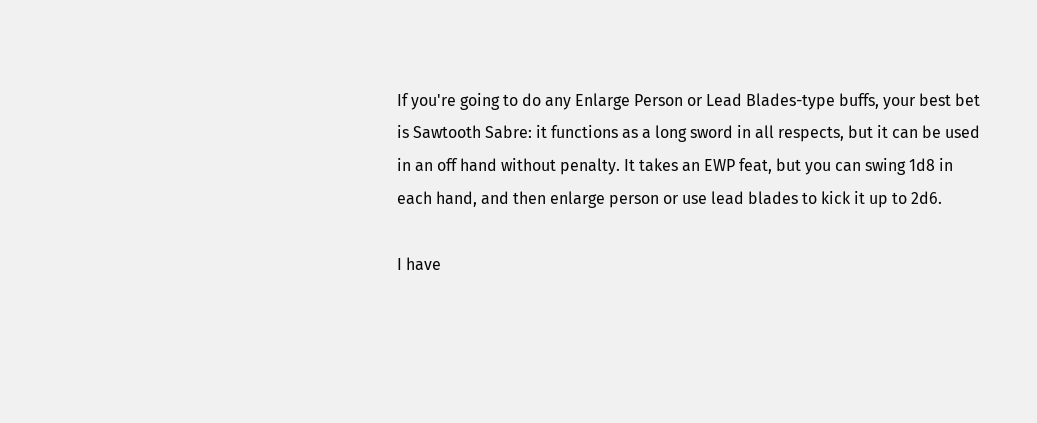If you're going to do any Enlarge Person or Lead Blades-type buffs, your best bet is Sawtooth Sabre: it functions as a long sword in all respects, but it can be used in an off hand without penalty. It takes an EWP feat, but you can swing 1d8 in each hand, and then enlarge person or use lead blades to kick it up to 2d6.

I have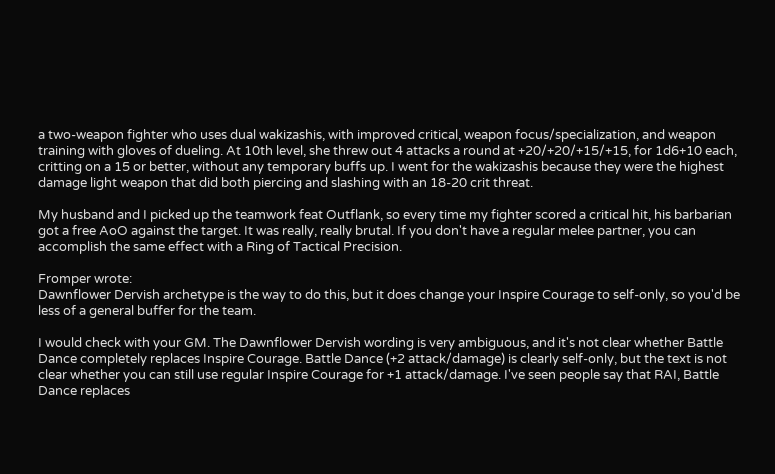a two-weapon fighter who uses dual wakizashis, with improved critical, weapon focus/specialization, and weapon training with gloves of dueling. At 10th level, she threw out 4 attacks a round at +20/+20/+15/+15, for 1d6+10 each, critting on a 15 or better, without any temporary buffs up. I went for the wakizashis because they were the highest damage light weapon that did both piercing and slashing with an 18-20 crit threat.

My husband and I picked up the teamwork feat Outflank, so every time my fighter scored a critical hit, his barbarian got a free AoO against the target. It was really, really brutal. If you don't have a regular melee partner, you can accomplish the same effect with a Ring of Tactical Precision.

Fromper wrote:
Dawnflower Dervish archetype is the way to do this, but it does change your Inspire Courage to self-only, so you'd be less of a general buffer for the team.

I would check with your GM. The Dawnflower Dervish wording is very ambiguous, and it's not clear whether Battle Dance completely replaces Inspire Courage. Battle Dance (+2 attack/damage) is clearly self-only, but the text is not clear whether you can still use regular Inspire Courage for +1 attack/damage. I've seen people say that RAI, Battle Dance replaces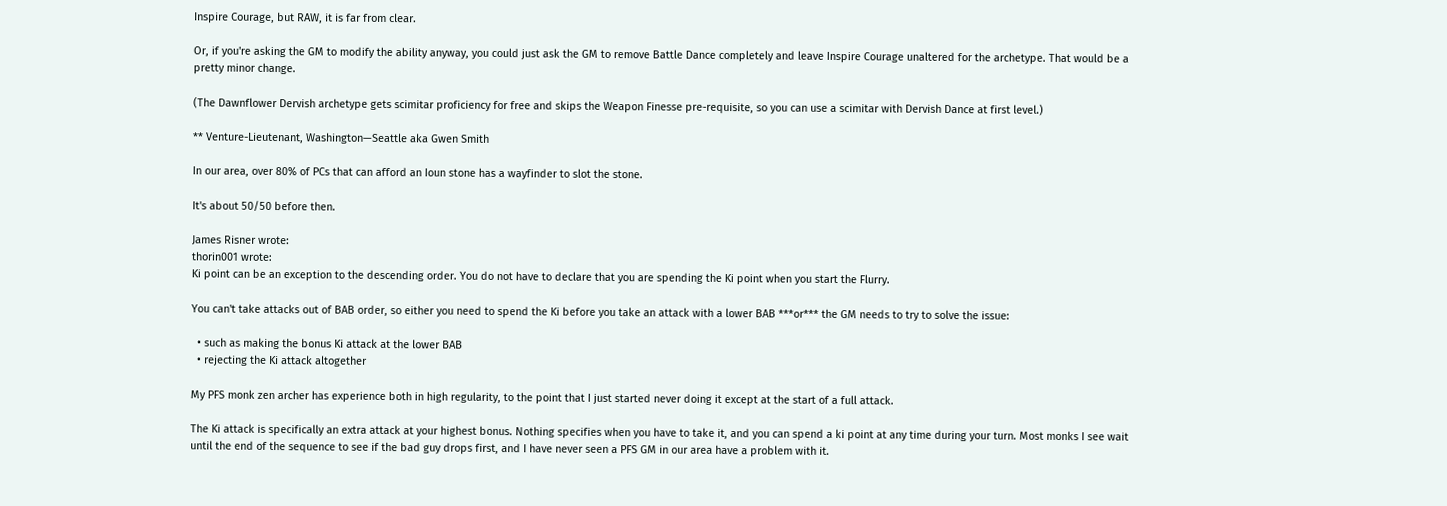Inspire Courage, but RAW, it is far from clear.

Or, if you're asking the GM to modify the ability anyway, you could just ask the GM to remove Battle Dance completely and leave Inspire Courage unaltered for the archetype. That would be a pretty minor change.

(The Dawnflower Dervish archetype gets scimitar proficiency for free and skips the Weapon Finesse pre-requisite, so you can use a scimitar with Dervish Dance at first level.)

** Venture-Lieutenant, Washington—Seattle aka Gwen Smith

In our area, over 80% of PCs that can afford an Ioun stone has a wayfinder to slot the stone.

It's about 50/50 before then.

James Risner wrote:
thorin001 wrote:
Ki point can be an exception to the descending order. You do not have to declare that you are spending the Ki point when you start the Flurry.

You can't take attacks out of BAB order, so either you need to spend the Ki before you take an attack with a lower BAB ***or*** the GM needs to try to solve the issue:

  • such as making the bonus Ki attack at the lower BAB
  • rejecting the Ki attack altogether

My PFS monk zen archer has experience both in high regularity, to the point that I just started never doing it except at the start of a full attack.

The Ki attack is specifically an extra attack at your highest bonus. Nothing specifies when you have to take it, and you can spend a ki point at any time during your turn. Most monks I see wait until the end of the sequence to see if the bad guy drops first, and I have never seen a PFS GM in our area have a problem with it.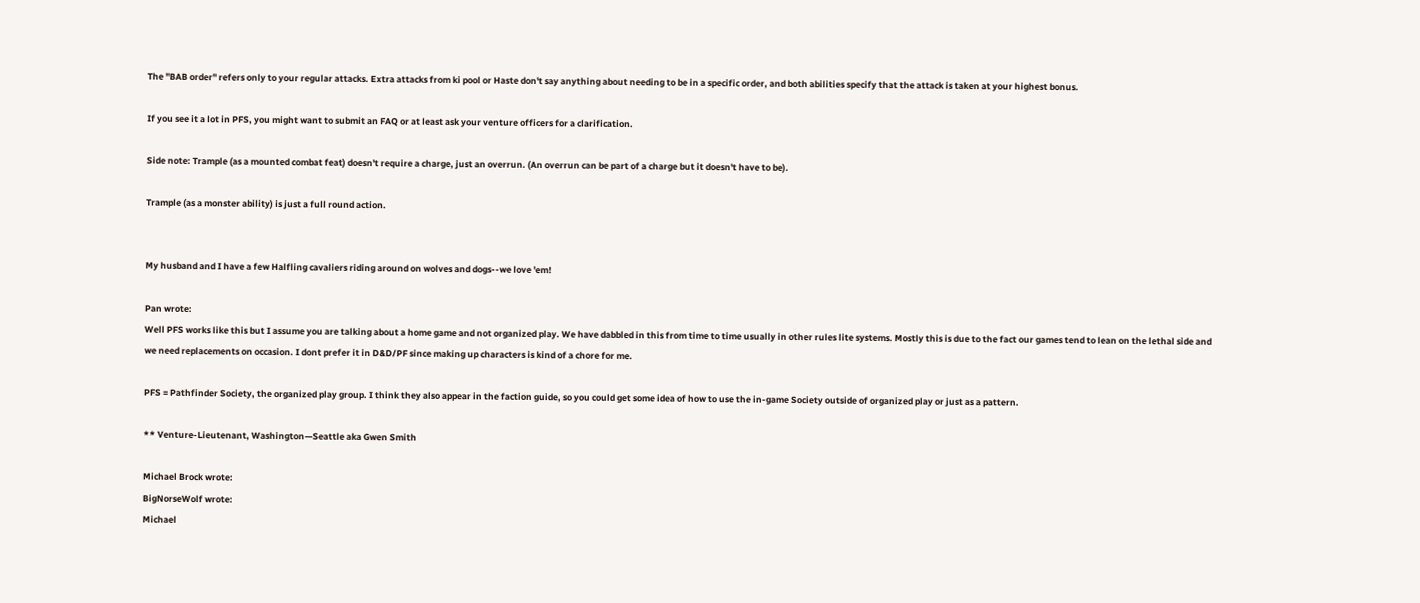The "BAB order" refers only to your regular attacks. Extra attacks from ki pool or Haste don't say anything about needing to be in a specific order, and both abilities specify that the attack is taken at your highest bonus.

If you see it a lot in PFS, you might want to submit an FAQ or at least ask your venture officers for a clarification.

Side note: Trample (as a mounted combat feat) doesn't require a charge, just an overrun. (An overrun can be part of a charge but it doesn't have to be).

Trample (as a monster ability) is just a full round action.


My husband and I have a few Halfling cavaliers riding around on wolves and dogs--we love 'em!

Pan wrote:
Well PFS works like this but I assume you are talking about a home game and not organized play. We have dabbled in this from time to time usually in other rules lite systems. Mostly this is due to the fact our games tend to lean on the lethal side and we need replacements on occasion. I dont prefer it in D&D/PF since making up characters is kind of a chore for me.

PFS = Pathfinder Society, the organized play group. I think they also appear in the faction guide, so you could get some idea of how to use the in-game Society outside of organized play or just as a pattern.

** Venture-Lieutenant, Washington—Seattle aka Gwen Smith

Michael Brock wrote:
BigNorseWolf wrote:
Michael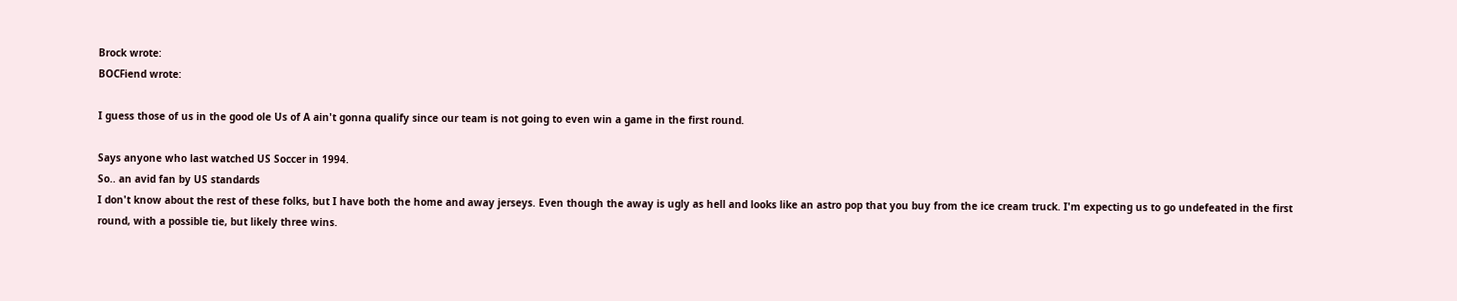Brock wrote:
BOCFiend wrote:

I guess those of us in the good ole Us of A ain't gonna qualify since our team is not going to even win a game in the first round.

Says anyone who last watched US Soccer in 1994.
So.. an avid fan by US standards
I don't know about the rest of these folks, but I have both the home and away jerseys. Even though the away is ugly as hell and looks like an astro pop that you buy from the ice cream truck. I'm expecting us to go undefeated in the first round, with a possible tie, but likely three wins.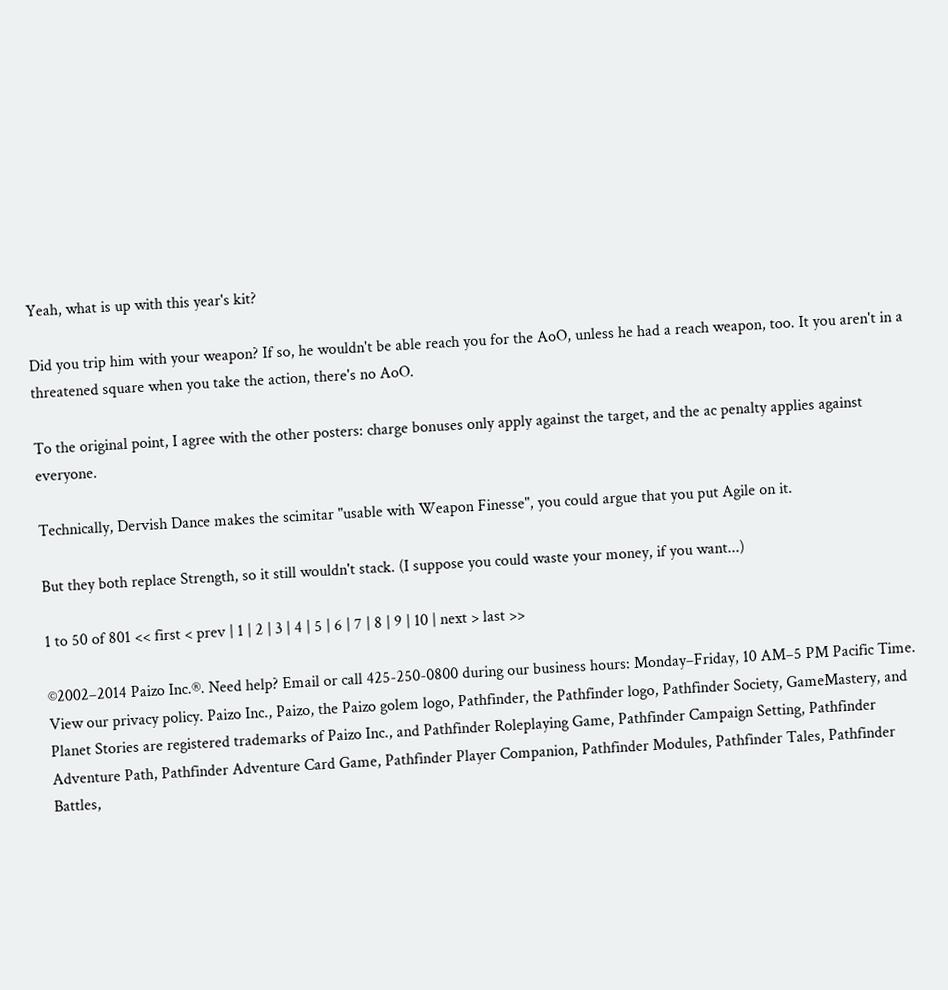Yeah, what is up with this year's kit?

Did you trip him with your weapon? If so, he wouldn't be able reach you for the AoO, unless he had a reach weapon, too. It you aren't in a threatened square when you take the action, there's no AoO.

To the original point, I agree with the other posters: charge bonuses only apply against the target, and the ac penalty applies against everyone.

Technically, Dervish Dance makes the scimitar "usable with Weapon Finesse", you could argue that you put Agile on it.

But they both replace Strength, so it still wouldn't stack. (I suppose you could waste your money, if you want...)

1 to 50 of 801 << first < prev | 1 | 2 | 3 | 4 | 5 | 6 | 7 | 8 | 9 | 10 | next > last >>

©2002–2014 Paizo Inc.®. Need help? Email or call 425-250-0800 during our business hours: Monday–Friday, 10 AM–5 PM Pacific Time. View our privacy policy. Paizo Inc., Paizo, the Paizo golem logo, Pathfinder, the Pathfinder logo, Pathfinder Society, GameMastery, and Planet Stories are registered trademarks of Paizo Inc., and Pathfinder Roleplaying Game, Pathfinder Campaign Setting, Pathfinder Adventure Path, Pathfinder Adventure Card Game, Pathfinder Player Companion, Pathfinder Modules, Pathfinder Tales, Pathfinder Battles,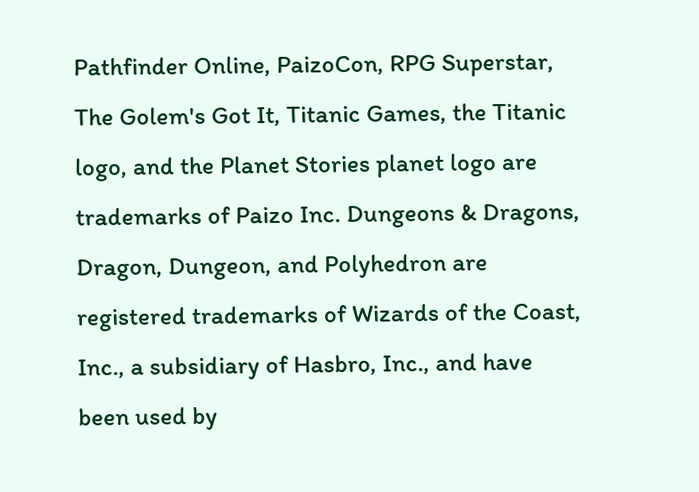Pathfinder Online, PaizoCon, RPG Superstar, The Golem's Got It, Titanic Games, the Titanic logo, and the Planet Stories planet logo are trademarks of Paizo Inc. Dungeons & Dragons, Dragon, Dungeon, and Polyhedron are registered trademarks of Wizards of the Coast, Inc., a subsidiary of Hasbro, Inc., and have been used by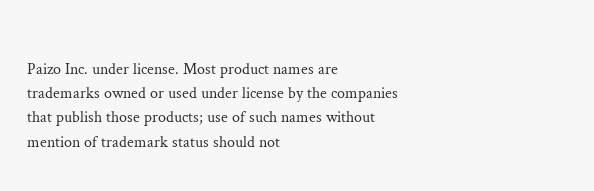Paizo Inc. under license. Most product names are trademarks owned or used under license by the companies that publish those products; use of such names without mention of trademark status should not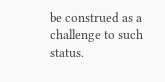be construed as a challenge to such status.